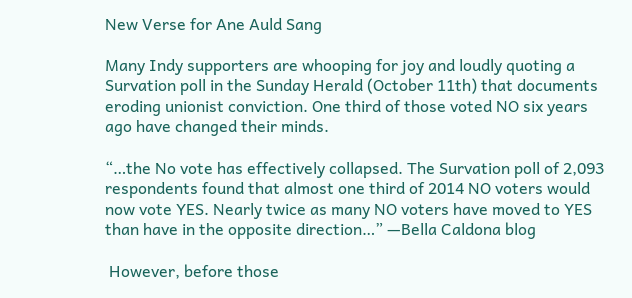New Verse for Ane Auld Sang

Many Indy supporters are whooping for joy and loudly quoting a Survation poll in the Sunday Herald (October 11th) that documents eroding unionist conviction. One third of those voted NO six years ago have changed their minds.

“…the No vote has effectively collapsed. The Survation poll of 2,093 respondents found that almost one third of 2014 NO voters would now vote YES. Nearly twice as many NO voters have moved to YES than have in the opposite direction…” —Bella Caldona blog

 However, before those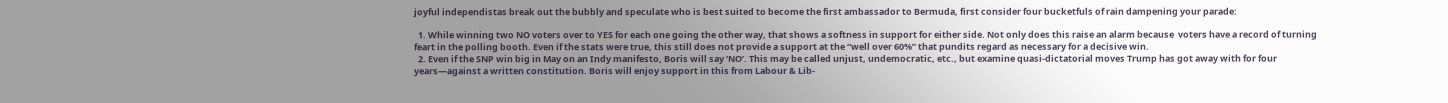joyful independistas break out the bubbly and speculate who is best suited to become the first ambassador to Bermuda, first consider four bucketfuls of rain dampening your parade:

  1. While winning two NO voters over to YES for each one going the other way, that shows a softness in support for either side. Not only does this raise an alarm because  voters have a record of turning feart in the polling booth. Even if the stats were true, this still does not provide a support at the “well over 60%” that pundits regard as necessary for a decisive win.
  2. Even if the SNP win big in May on an Indy manifesto, Boris will say ‘NO’. This may be called unjust, undemocratic, etc., but examine quasi-dictatorial moves Trump has got away with for four years—against a written constitution. Boris will enjoy support in this from Labour & Lib-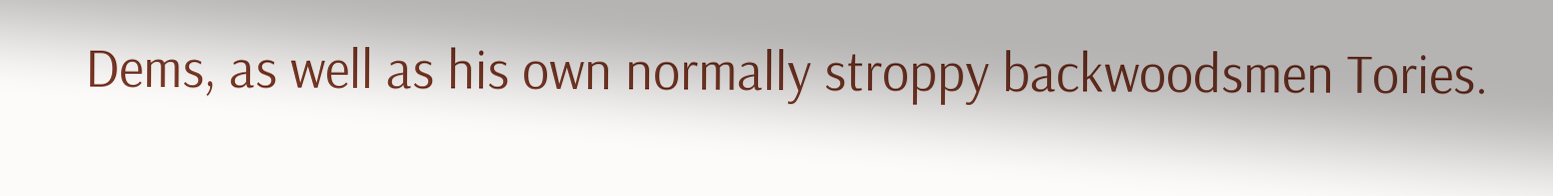Dems, as well as his own normally stroppy backwoodsmen Tories.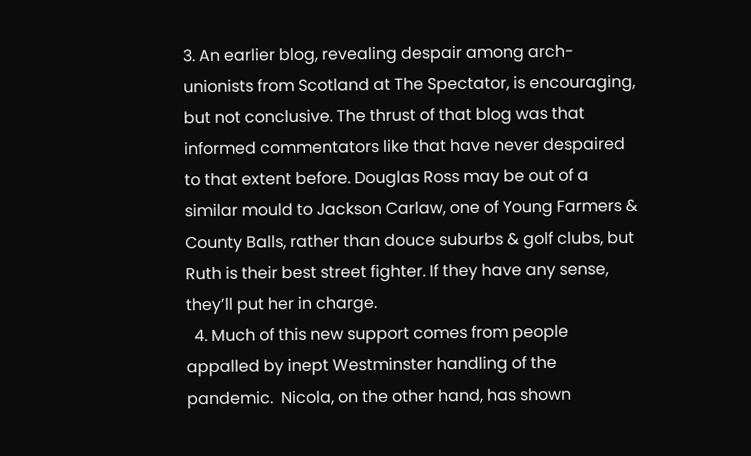3. An earlier blog, revealing despair among arch-unionists from Scotland at The Spectator, is encouraging, but not conclusive. The thrust of that blog was that informed commentators like that have never despaired to that extent before. Douglas Ross may be out of a similar mould to Jackson Carlaw, one of Young Farmers & County Balls, rather than douce suburbs & golf clubs, but Ruth is their best street fighter. If they have any sense, they’ll put her in charge.
  4. Much of this new support comes from people appalled by inept Westminster handling of the pandemic.  Nicola, on the other hand, has shown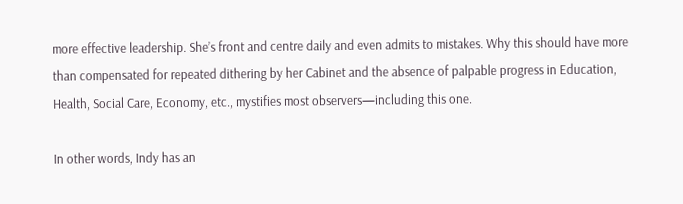more effective leadership. She’s front and centre daily and even admits to mistakes. Why this should have more than compensated for repeated dithering by her Cabinet and the absence of palpable progress in Education, Health, Social Care, Economy, etc., mystifies most observers—including this one.

In other words, Indy has an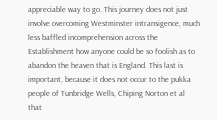appreciable way to go. This journey does not just involve overcoming Westminster intransigence, much less baffled incomprehension across the Establishment how anyone could be so foolish as to abandon the heaven that is England. This last is important, because it does not occur to the pukka people of Tunbridge Wells, Chiping Norton et al that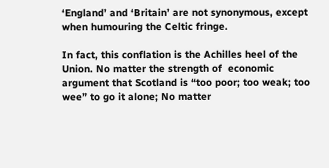‘England’ and ‘Britain’ are not synonymous, except when humouring the Celtic fringe.

In fact, this conflation is the Achilles heel of the Union. No matter the strength of  economic argument that Scotland is “too poor; too weak; too wee” to go it alone; No matter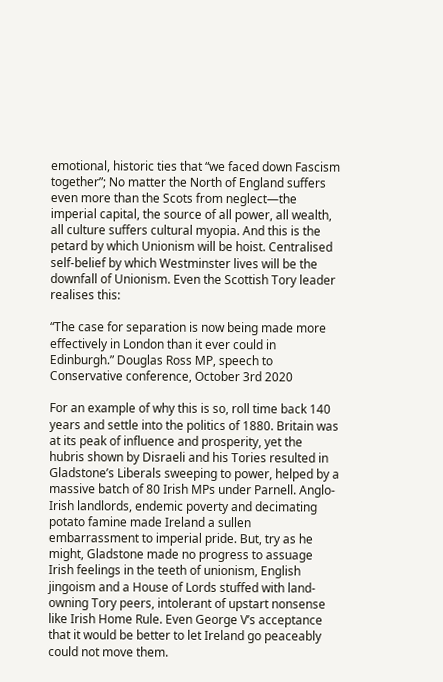emotional, historic ties that “we faced down Fascism together”; No matter the North of England suffers even more than the Scots from neglect—the imperial capital, the source of all power, all wealth, all culture suffers cultural myopia. And this is the petard by which Unionism will be hoist. Centralised self-belief by which Westminster lives will be the downfall of Unionism. Even the Scottish Tory leader realises this:

“The case for separation is now being made more effectively in London than it ever could in Edinburgh.” Douglas Ross MP, speech to Conservative conference, October 3rd 2020

For an example of why this is so, roll time back 140 years and settle into the politics of 1880. Britain was at its peak of influence and prosperity, yet the hubris shown by Disraeli and his Tories resulted in Gladstone’s Liberals sweeping to power, helped by a massive batch of 80 Irish MPs under Parnell. Anglo-Irish landlords, endemic poverty and decimating potato famine made Ireland a sullen embarrassment to imperial pride. But, try as he might, Gladstone made no progress to assuage Irish feelings in the teeth of unionism, English jingoism and a House of Lords stuffed with land-owning Tory peers, intolerant of upstart nonsense like Irish Home Rule. Even George V’s acceptance that it would be better to let Ireland go peaceably could not move them.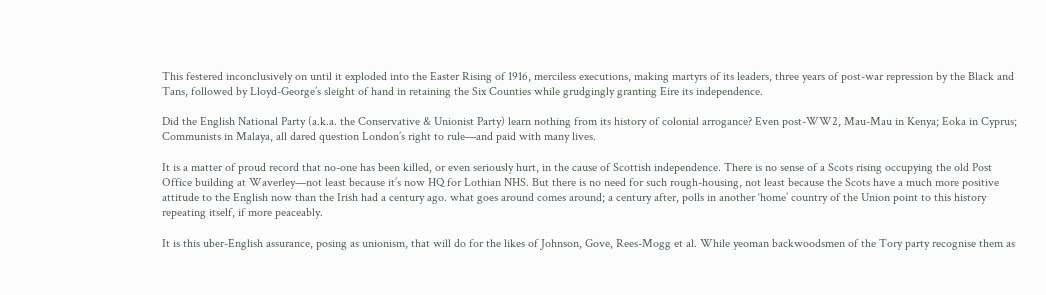This festered inconclusively on until it exploded into the Easter Rising of 1916, merciless executions, making martyrs of its leaders, three years of post-war repression by the Black and Tans, followed by Lloyd-George’s sleight of hand in retaining the Six Counties while grudgingly granting Eire its independence.

Did the English National Party (a.k.a. the Conservative & Unionist Party) learn nothing from its history of colonial arrogance? Even post-WW2, Mau-Mau in Kenya; Eoka in Cyprus; Communists in Malaya, all dared question London’s right to rule—and paid with many lives.

It is a matter of proud record that no-one has been killed, or even seriously hurt, in the cause of Scottish independence. There is no sense of a Scots rising occupying the old Post Office building at Waverley—not least because it’s now HQ for Lothian NHS. But there is no need for such rough-housing, not least because the Scots have a much more positive attitude to the English now than the Irish had a century ago. what goes around comes around; a century after, polls in another ‘home’ country of the Union point to this history repeating itself, if more peaceably.

It is this uber-English assurance, posing as unionism, that will do for the likes of Johnson, Gove, Rees-Mogg et al. While yeoman backwoodsmen of the Tory party recognise them as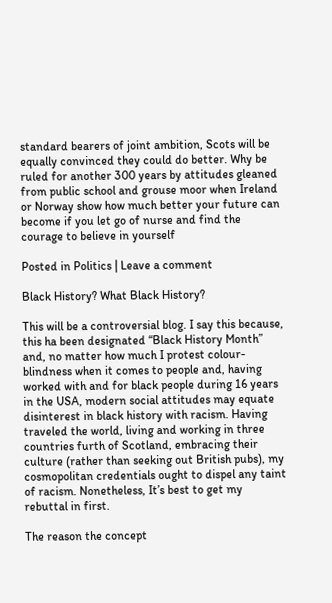standard bearers of joint ambition, Scots will be equally convinced they could do better. Why be ruled for another 300 years by attitudes gleaned from public school and grouse moor when Ireland or Norway show how much better your future can become if you let go of nurse and find the courage to believe in yourself

Posted in Politics | Leave a comment

Black History? What Black History?

This will be a controversial blog. I say this because, this ha been designated “Black History Month” and, no matter how much I protest colour-blindness when it comes to people and, having worked with and for black people during 16 years in the USA, modern social attitudes may equate disinterest in black history with racism. Having traveled the world, living and working in three countries furth of Scotland, embracing their culture (rather than seeking out British pubs), my cosmopolitan credentials ought to dispel any taint of racism. Nonetheless, It’s best to get my rebuttal in first.

The reason the concept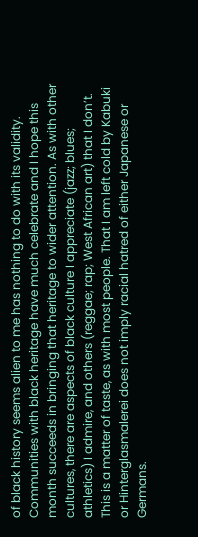of black history seems alien to me has nothing to do with its validity. Communities with black heritage have much celebrate and I hope this month succeeds in bringing that heritage to wider attention. As with other cultures, there are aspects of black culture I appreciate (jazz; blues; athletics) I admire, and others (reggae; rap; West African art) that I don’t. This is a matter of taste, as with most people. That I am left cold by Kabuki or Hinterglasmalerei does not imply racial hatred of either Japanese or Germans.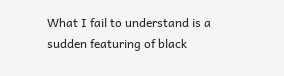What I fail to understand is a sudden featuring of black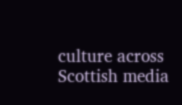culture across Scottish media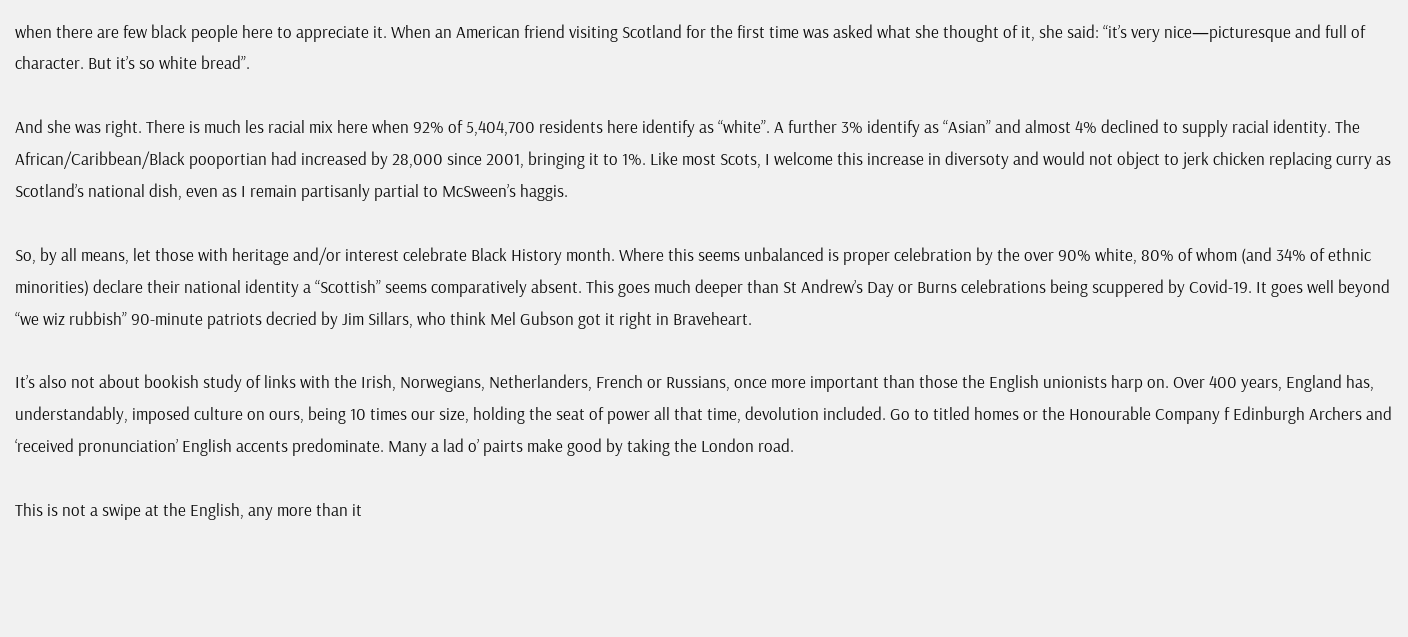when there are few black people here to appreciate it. When an American friend visiting Scotland for the first time was asked what she thought of it, she said: “it’s very nice—picturesque and full of character. But it’s so white bread”.

And she was right. There is much les racial mix here when 92% of 5,404,700 residents here identify as “white”. A further 3% identify as “Asian” and almost 4% declined to supply racial identity. The African/Caribbean/Black pooportian had increased by 28,000 since 2001, bringing it to 1%. Like most Scots, I welcome this increase in diversoty and would not object to jerk chicken replacing curry as Scotland’s national dish, even as I remain partisanly partial to McSween’s haggis.

So, by all means, let those with heritage and/or interest celebrate Black History month. Where this seems unbalanced is proper celebration by the over 90% white, 80% of whom (and 34% of ethnic minorities) declare their national identity a “Scottish” seems comparatively absent. This goes much deeper than St Andrew’s Day or Burns celebrations being scuppered by Covid-19. It goes well beyond “we wiz rubbish” 90-minute patriots decried by Jim Sillars, who think Mel Gubson got it right in Braveheart.

It’s also not about bookish study of links with the Irish, Norwegians, Netherlanders, French or Russians, once more important than those the English unionists harp on. Over 400 years, England has, understandably, imposed culture on ours, being 10 times our size, holding the seat of power all that time, devolution included. Go to titled homes or the Honourable Company f Edinburgh Archers and ‘received pronunciation’ English accents predominate. Many a lad o’ pairts make good by taking the London road.

This is not a swipe at the English, any more than it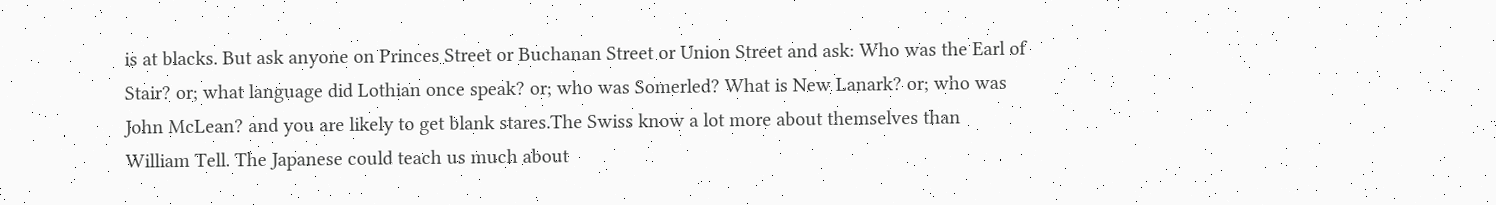is at blacks. But ask anyone on Princes Street or Buchanan Street or Union Street and ask: Who was the Earl of Stair? or; what language did Lothian once speak? or; who was Somerled? What is New Lanark? or; who was John McLean? and you are likely to get blank stares.The Swiss know a lot more about themselves than William Tell. The Japanese could teach us much about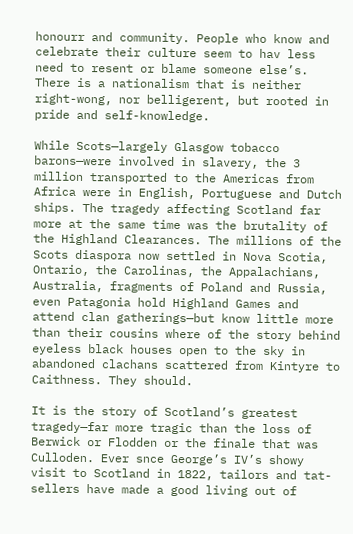honourr and community. People who know and celebrate their culture seem to hav less need to resent or blame someone else’s. There is a nationalism that is neither right-wong, nor belligerent, but rooted in pride and self-knowledge.

While Scots—largely Glasgow tobacco barons—were involved in slavery, the 3 million transported to the Americas from Africa were in English, Portuguese and Dutch ships. The tragedy affecting Scotland far more at the same time was the brutality of the Highland Clearances. The millions of the Scots diaspora now settled in Nova Scotia, Ontario, the Carolinas, the Appalachians, Australia, fragments of Poland and Russia, even Patagonia hold Highland Games and attend clan gatherings—but know little more than their cousins where of the story behind eyeless black houses open to the sky in abandoned clachans scattered from Kintyre to Caithness. They should.

It is the story of Scotland’s greatest tragedy—far more tragic than the loss of Berwick or Flodden or the finale that was Culloden. Ever snce George’s IV’s showy visit to Scotland in 1822, tailors and tat-sellers have made a good living out of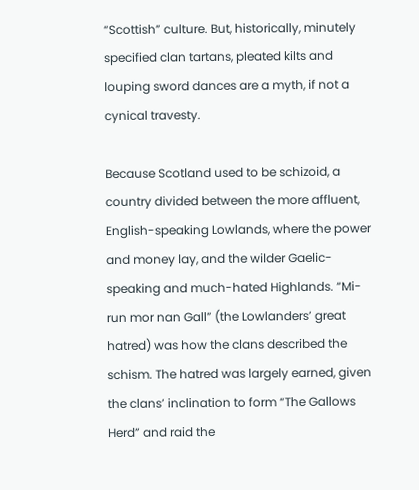“Scottish” culture. But, historically, minutely specified clan tartans, pleated kilts and louping sword dances are a myth, if not a cynical travesty.

Because Scotland used to be schizoid, a country divided between the more affluent, English-speaking Lowlands, where the power and money lay, and the wilder Gaelic-speaking and much-hated Highlands. “Mi-run mor nan Gall” (the Lowlanders’ great hatred) was how the clans described the schism. The hatred was largely earned, given the clans’ inclination to form “The Gallows Herd” and raid the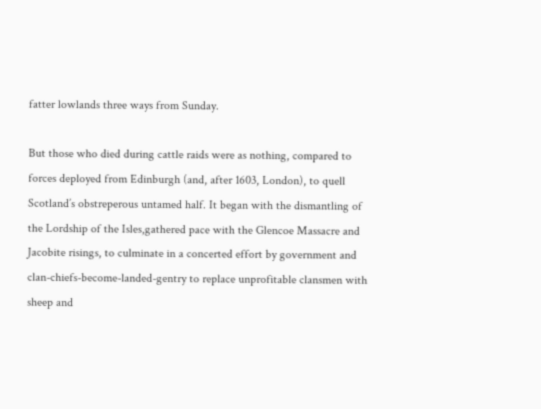fatter lowlands three ways from Sunday.

But those who died during cattle raids were as nothing, compared to forces deployed from Edinburgh (and, after 1603, London), to quell Scotland’s obstreperous untamed half. It began with the dismantling of the Lordship of the Isles,gathered pace with the Glencoe Massacre and Jacobite risings, to culminate in a concerted effort by government and clan-chiefs-become-landed-gentry to replace unprofitable clansmen with sheep and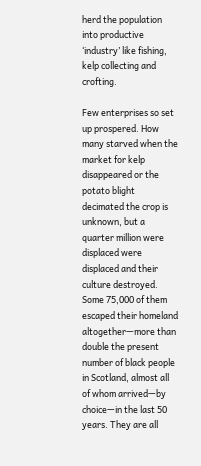herd the population into productive ‘industry’ like fishing, kelp collecting and crofting.

Few enterprises so set up prospered. How many starved when the market for kelp disappeared or the potato blight decimated the crop is unknown, but a quarter million were displaced were displaced and their culture destroyed. Some 75,000 of them escaped their homeland altogether—more than double the present number of black people in Scotland, almost all of whom arrived—by choice—in the last 50 years. They are all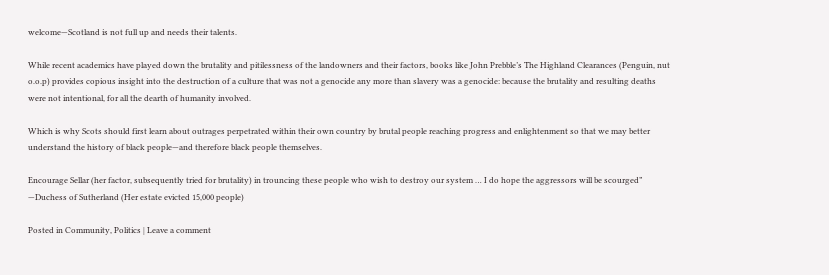welcome—Scotland is not full up and needs their talents.

While recent academics have played down the brutality and pitilessness of the landowners and their factors, books like John Prebble’s The Highland Clearances (Penguin, nut o.o.p) provides copious insight into the destruction of a culture that was not a genocide any more than slavery was a genocide: because the brutality and resulting deaths were not intentional, for all the dearth of humanity involved.

Which is why Scots should first learn about outrages perpetrated within their own country by brutal people reaching progress and enlightenment so that we may better understand the history of black people—and therefore black people themselves.

Encourage Sellar (her factor, subsequently tried for brutality) in trouncing these people who wish to destroy our system … I do hope the aggressors will be scourged” —Duchess of Sutherland (Her estate evicted 15,000 people)

Posted in Community, Politics | Leave a comment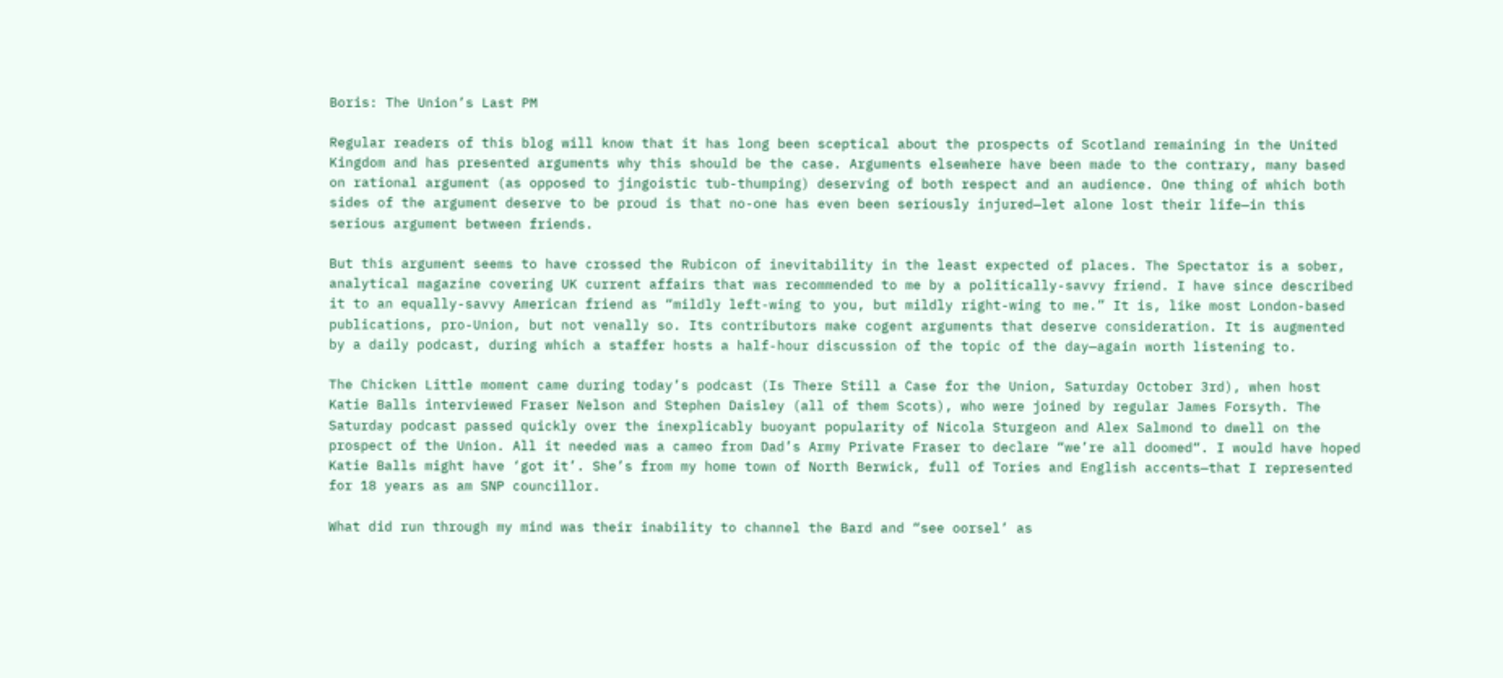Boris: The Union’s Last PM

Regular readers of this blog will know that it has long been sceptical about the prospects of Scotland remaining in the United Kingdom and has presented arguments why this should be the case. Arguments elsewhere have been made to the contrary, many based on rational argument (as opposed to jingoistic tub-thumping) deserving of both respect and an audience. One thing of which both sides of the argument deserve to be proud is that no-one has even been seriously injured—let alone lost their life—in this serious argument between friends.

But this argument seems to have crossed the Rubicon of inevitability in the least expected of places. The Spectator is a sober, analytical magazine covering UK current affairs that was recommended to me by a politically-savvy friend. I have since described it to an equally-savvy American friend as “mildly left-wing to you, but mildly right-wing to me.” It is, like most London-based publications, pro-Union, but not venally so. Its contributors make cogent arguments that deserve consideration. It is augmented by a daily podcast, during which a staffer hosts a half-hour discussion of the topic of the day—again worth listening to.

The Chicken Little moment came during today’s podcast (Is There Still a Case for the Union, Saturday October 3rd), when host Katie Balls interviewed Fraser Nelson and Stephen Daisley (all of them Scots), who were joined by regular James Forsyth. The Saturday podcast passed quickly over the inexplicably buoyant popularity of Nicola Sturgeon and Alex Salmond to dwell on the prospect of the Union. All it needed was a cameo from Dad’s Army Private Fraser to declare “we’re all doomed“. I would have hoped Katie Balls might have ‘got it’. She’s from my home town of North Berwick, full of Tories and English accents—that I represented for 18 years as am SNP councillor.

What did run through my mind was their inability to channel the Bard and “see oorsel’ as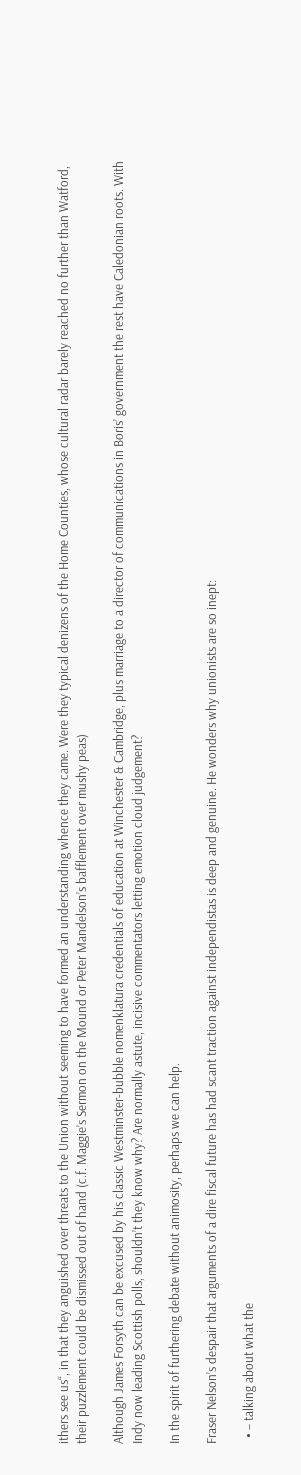ithers see us“, in that they anguished over threats to the Union without seeming to have formed an understanding whence they came. Were they typical denizens of the Home Counties, whose cultural radar barely reached no further than Watford, their puzzlement could be dismissed out of hand (c.f. Maggie’s Sermon on the Mound or Peter Mandelson’s bafflement over mushy peas)

Although James Forsyth can be excused by his classic Westminster-bubble nomenklatura credentials of education at Winchester & Cambridge, plus marriage to a director of communications in Boris’ government the rest have Caledonian roots. With Indy now leading Scottish polls, shouldn’t they know why? Are normally astute, incisive commentators letting emotion cloud judgement?

In the spirit of furthering debate without animosity, perhaps we can help.

Fraser Nelson’s despair that arguments of a dire fiscal future has had scant traction against independistas is deep and genuine. He wonders why unionists are so inept:

  • – talking about what the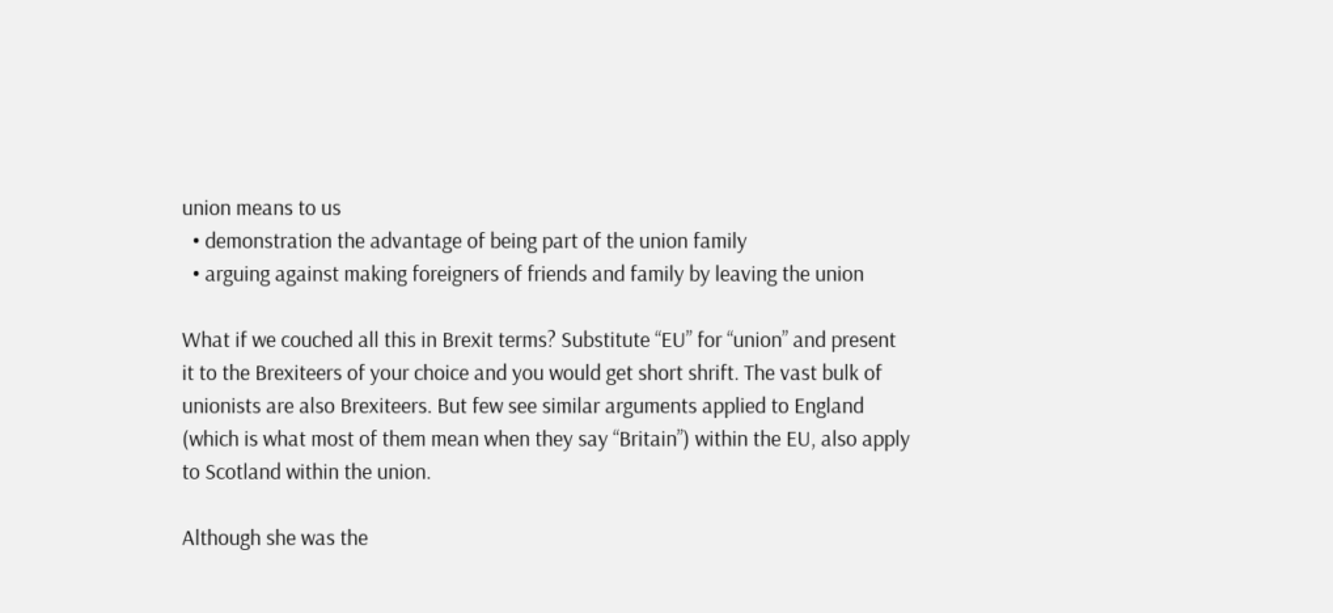union means to us
  • demonstration the advantage of being part of the union family
  • arguing against making foreigners of friends and family by leaving the union

What if we couched all this in Brexit terms? Substitute “EU” for “union” and present it to the Brexiteers of your choice and you would get short shrift. The vast bulk of unionists are also Brexiteers. But few see similar arguments applied to England (which is what most of them mean when they say “Britain”) within the EU, also apply to Scotland within the union.

Although she was the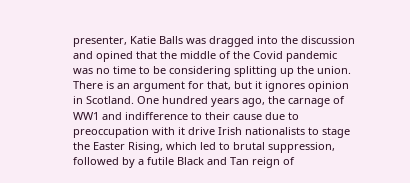presenter, Katie Balls was dragged into the discussion and opined that the middle of the Covid pandemic was no time to be considering splitting up the union. There is an argument for that, but it ignores opinion in Scotland. One hundred years ago, the carnage of WW1 and indifference to their cause due to preoccupation with it drive Irish nationalists to stage the Easter Rising, which led to brutal suppression, followed by a futile Black and Tan reign of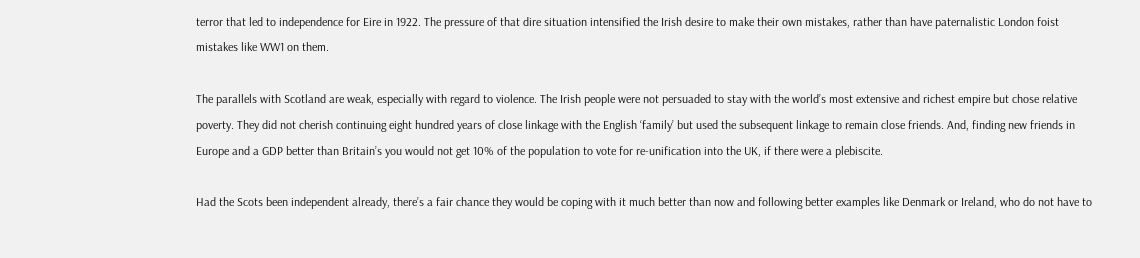terror that led to independence for Eire in 1922. The pressure of that dire situation intensified the Irish desire to make their own mistakes, rather than have paternalistic London foist mistakes like WW1 on them.

The parallels with Scotland are weak, especially with regard to violence. The Irish people were not persuaded to stay with the world’s most extensive and richest empire but chose relative poverty. They did not cherish continuing eight hundred years of close linkage with the English ‘family’ but used the subsequent linkage to remain close friends. And, finding new friends in Europe and a GDP better than Britain’s you would not get 10% of the population to vote for re-unification into the UK, if there were a plebiscite.

Had the Scots been independent already, there’s a fair chance they would be coping with it much better than now and following better examples like Denmark or Ireland, who do not have to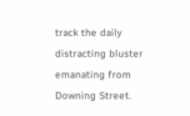track the daily distracting bluster emanating from Downing Street.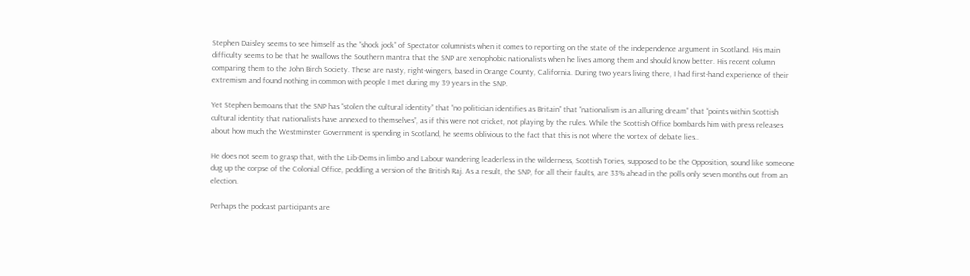Stephen Daisley seems to see himself as the “shock jock” of Spectator columnists when it comes to reporting on the state of the independence argument in Scotland. His main difficulty seems to be that he swallows the Southern mantra that the SNP are xenophobic nationalists when he lives among them and should know better. His recent column comparing them to the John Birch Society. These are nasty, right-wingers, based in Orange County, California. During two years living there, I had first-hand experience of their extremism and found nothing in common with people I met during my 39 years in the SNP.

Yet Stephen bemoans that the SNP has “stolen the cultural identity” that “no politician identifies as Britain” that “nationalism is an alluring dream” that “points within Scottish cultural identity that nationalists have annexed to themselves”, as if this were not cricket, not playing by the rules. While the Scottish Office bombards him with press releases about how much the Westminster Government is spending in Scotland, he seems oblivious to the fact that this is not where the vortex of debate lies..

He does not seem to grasp that, with the Lib-Dems in limbo and Labour wandering leaderless in the wilderness, Scottish Tories, supposed to be the Opposition, sound like someone dug up the corpse of the Colonial Office, peddling a version of the British Raj. As a result, the SNP, for all their faults, are 33% ahead in the polls only seven months out from an election.

Perhaps the podcast participants are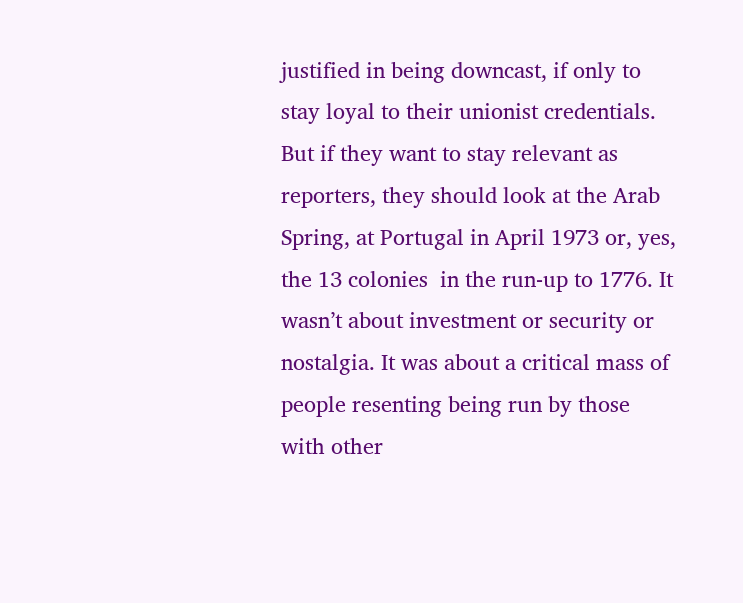justified in being downcast, if only to stay loyal to their unionist credentials. But if they want to stay relevant as reporters, they should look at the Arab Spring, at Portugal in April 1973 or, yes, the 13 colonies  in the run-up to 1776. It wasn’t about investment or security or nostalgia. It was about a critical mass of people resenting being run by those with other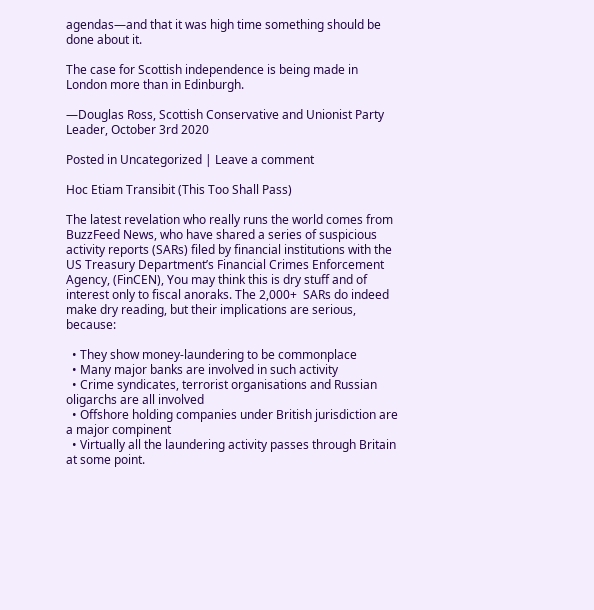agendas—and that it was high time something should be done about it.

The case for Scottish independence is being made in London more than in Edinburgh.

—Douglas Ross, Scottish Conservative and Unionist Party Leader, October 3rd 2020

Posted in Uncategorized | Leave a comment

Hoc Etiam Transibit (This Too Shall Pass)

The latest revelation who really runs the world comes from BuzzFeed News, who have shared a series of suspicious activity reports (SARs) filed by financial institutions with the US Treasury Department’s Financial Crimes Enforcement Agency, (FinCEN), You may think this is dry stuff and of interest only to fiscal anoraks. The 2,000+  SARs do indeed make dry reading, but their implications are serious, because:

  • They show money-laundering to be commonplace
  • Many major banks are involved in such activity
  • Crime syndicates, terrorist organisations and Russian oligarchs are all involved
  • Offshore holding companies under British jurisdiction are a major compinent
  • Virtually all the laundering activity passes through Britain at some point.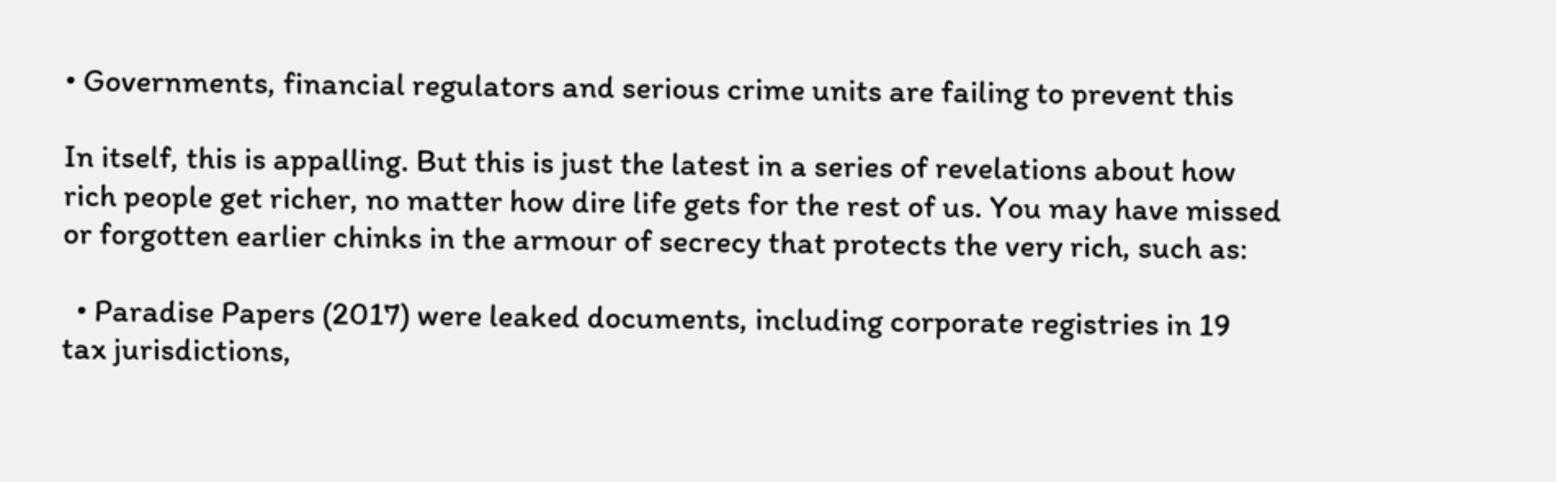• Governments, financial regulators and serious crime units are failing to prevent this

In itself, this is appalling. But this is just the latest in a series of revelations about how rich people get richer, no matter how dire life gets for the rest of us. You may have missed or forgotten earlier chinks in the armour of secrecy that protects the very rich, such as:

  • Paradise Papers (2017) were leaked documents, including corporate registries in 19 tax jurisdictions,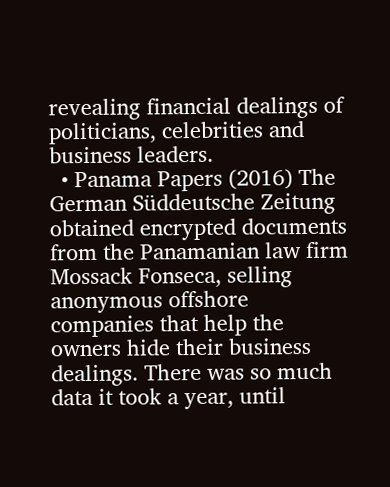revealing financial dealings of politicians, celebrities and business leaders.
  • Panama Papers (2016) The German Süddeutsche Zeitung obtained encrypted documents from the Panamanian law firm Mossack Fonseca, selling anonymous offshore companies that help the owners hide their business dealings. There was so much data it took a year, until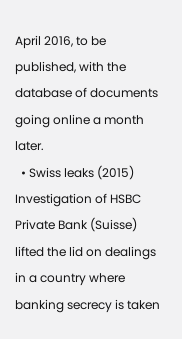April 2016, to be published, with the database of documents going online a month later.
  • Swiss leaks (2015) Investigation of HSBC Private Bank (Suisse) lifted the lid on dealings in a country where banking secrecy is taken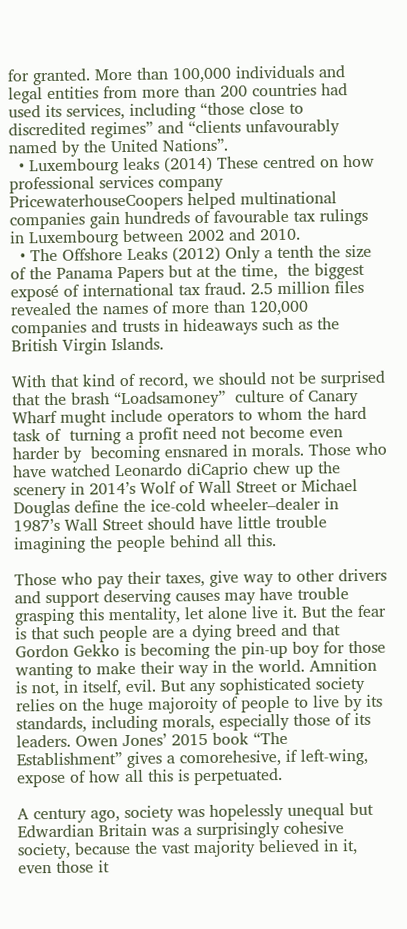for granted. More than 100,000 individuals and legal entities from more than 200 countries had used its services, including “those close to discredited regimes” and “clients unfavourably named by the United Nations”.
  • Luxembourg leaks (2014) These centred on how professional services company PricewaterhouseCoopers helped multinational companies gain hundreds of favourable tax rulings in Luxembourg between 2002 and 2010.
  • The Offshore Leaks (2012) Only a tenth the size of the Panama Papers but at the time,  the biggest exposé of international tax fraud. 2.5 million files revealed the names of more than 120,000 companies and trusts in hideaways such as the British Virgin Islands.

With that kind of record, we should not be surprised that the brash “Loadsamoney”  culture of Canary Wharf mught include operators to whom the hard task of  turning a profit need not become even harder by  becoming ensnared in morals. Those who have watched Leonardo diCaprio chew up the scenery in 2014’s Wolf of Wall Street or Michael Douglas define the ice-cold wheeler–dealer in 1987’s Wall Street should have little trouble imagining the people behind all this.

Those who pay their taxes, give way to other drivers and support deserving causes may have trouble grasping this mentality, let alone live it. But the fear is that such people are a dying breed and that Gordon Gekko is becoming the pin-up boy for those wanting to make their way in the world. Amnition is not, in itself, evil. But any sophisticated society relies on the huge majoroity of people to live by its standards, including morals, especially those of its leaders. Owen Jones’ 2015 book “The Establishment” gives a comorehesive, if left-wing, expose of how all this is perpetuated.

A century ago, society was hopelessly unequal but Edwardian Britain was a surprisingly cohesive society, because the vast majority believed in it, even those it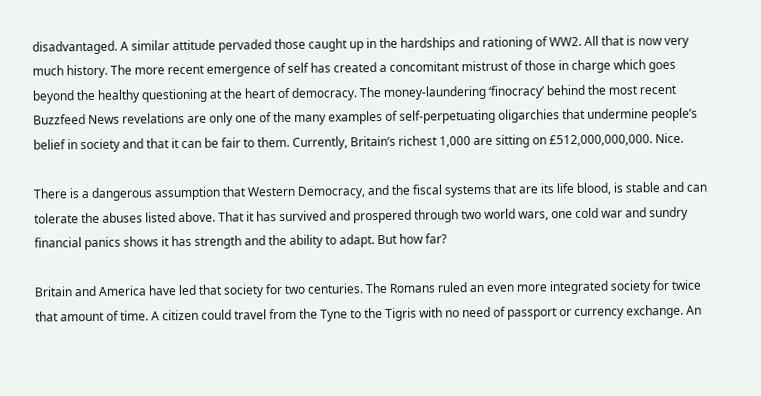disadvantaged. A similar attitude pervaded those caught up in the hardships and rationing of WW2. All that is now very much history. The more recent emergence of self has created a concomitant mistrust of those in charge which goes beyond the healthy questioning at the heart of democracy. The money-laundering ‘finocracy’ behind the most recent Buzzfeed News revelations are only one of the many examples of self-perpetuating oligarchies that undermine people’s belief in society and that it can be fair to them. Currently, Britain’s richest 1,000 are sitting on £512,000,000,000. Nice.

There is a dangerous assumption that Western Democracy, and the fiscal systems that are its life blood, is stable and can tolerate the abuses listed above. That it has survived and prospered through two world wars, one cold war and sundry financial panics shows it has strength and the ability to adapt. But how far?

Britain and America have led that society for two centuries. The Romans ruled an even more integrated society for twice that amount of time. A citizen could travel from the Tyne to the Tigris with no need of passport or currency exchange. An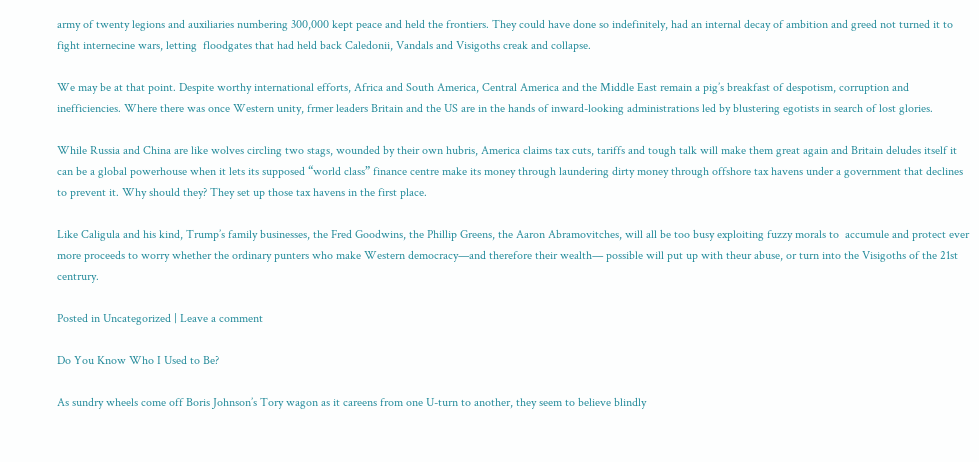army of twenty legions and auxiliaries numbering 300,000 kept peace and held the frontiers. They could have done so indefinitely, had an internal decay of ambition and greed not turned it to fight internecine wars, letting  floodgates that had held back Caledonii, Vandals and Visigoths creak and collapse.

We may be at that point. Despite worthy international efforts, Africa and South America, Central America and the Middle East remain a pig’s breakfast of despotism, corruption and inefficiencies. Where there was once Western unity, frmer leaders Britain and the US are in the hands of inward-looking administrations led by blustering egotists in search of lost glories.

While Russia and China are like wolves circling two stags, wounded by their own hubris, America claims tax cuts, tariffs and tough talk will make them great again and Britain deludes itself it can be a global powerhouse when it lets its supposed “world class” finance centre make its money through laundering dirty money through offshore tax havens under a government that declines to prevent it. Why should they? They set up those tax havens in the first place.

Like Caligula and his kind, Trump’s family businesses, the Fred Goodwins, the Phillip Greens, the Aaron Abramovitches, will all be too busy exploiting fuzzy morals to  accumule and protect ever more proceeds to worry whether the ordinary punters who make Western democracy—and therefore their wealth— possible will put up with theur abuse, or turn into the Visigoths of the 21st centrury.

Posted in Uncategorized | Leave a comment

Do You Know Who I Used to Be?

As sundry wheels come off Boris Johnson’s Tory wagon as it careens from one U-turn to another, they seem to believe blindly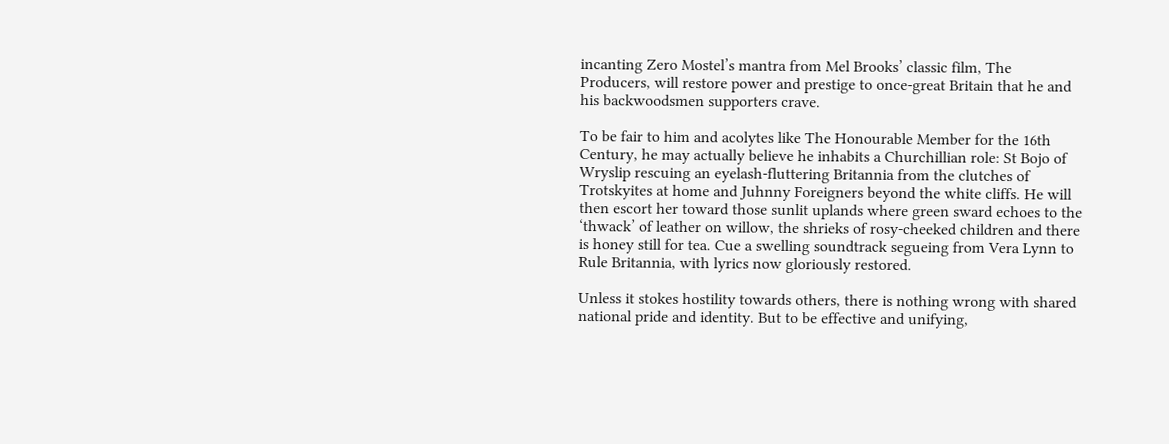incanting Zero Mostel’s mantra from Mel Brooks’ classic film, The Producers, will restore power and prestige to once-great Britain that he and his backwoodsmen supporters crave.

To be fair to him and acolytes like The Honourable Member for the 16th Century, he may actually believe he inhabits a Churchillian role: St Bojo of Wryslip rescuing an eyelash-fluttering Britannia from the clutches of Trotskyites at home and Juhnny Foreigners beyond the white cliffs. He will then escort her toward those sunlit uplands where green sward echoes to the ‘thwack’ of leather on willow, the shrieks of rosy-cheeked children and there is honey still for tea. Cue a swelling soundtrack segueing from Vera Lynn to Rule Britannia, with lyrics now gloriously restored.

Unless it stokes hostility towards others, there is nothing wrong with shared national pride and identity. But to be effective and unifying,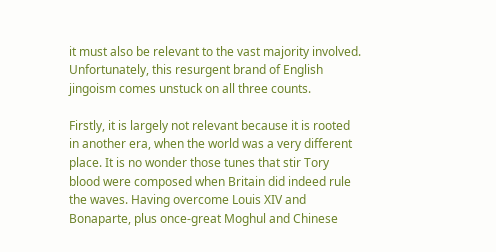it must also be relevant to the vast majority involved. Unfortunately, this resurgent brand of English jingoism comes unstuck on all three counts.

Firstly, it is largely not relevant because it is rooted in another era, when the world was a very different place. It is no wonder those tunes that stir Tory blood were composed when Britain did indeed rule the waves. Having overcome Louis XIV and Bonaparte, plus once-great Moghul and Chinese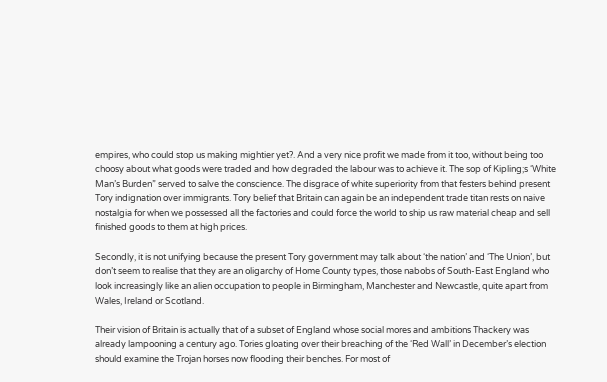empires, who could stop us making mightier yet?. And a very nice profit we made from it too, without being too choosy about what goods were traded and how degraded the labour was to achieve it. The sop of Kipling;s ‘White Man’s Burden” served to salve the conscience. The disgrace of white superiority from that festers behind present Tory indignation over immigrants. Tory belief that Britain can again be an independent trade titan rests on naive nostalgia for when we possessed all the factories and could force the world to ship us raw material cheap and sell finished goods to them at high prices.

Secondly, it is not unifying because the present Tory government may talk about ‘the nation’ and ‘The Union’, but don’t seem to realise that they are an oligarchy of Home County types, those nabobs of South-East England who look increasingly like an alien occupation to people in Birmingham, Manchester and Newcastle, quite apart from Wales, Ireland or Scotland.

Their vision of Britain is actually that of a subset of England whose social mores and ambitions Thackery was already lampooning a century ago. Tories gloating over their breaching of the ‘Red Wall’ in December’s election should examine the Trojan horses now flooding their benches. For most of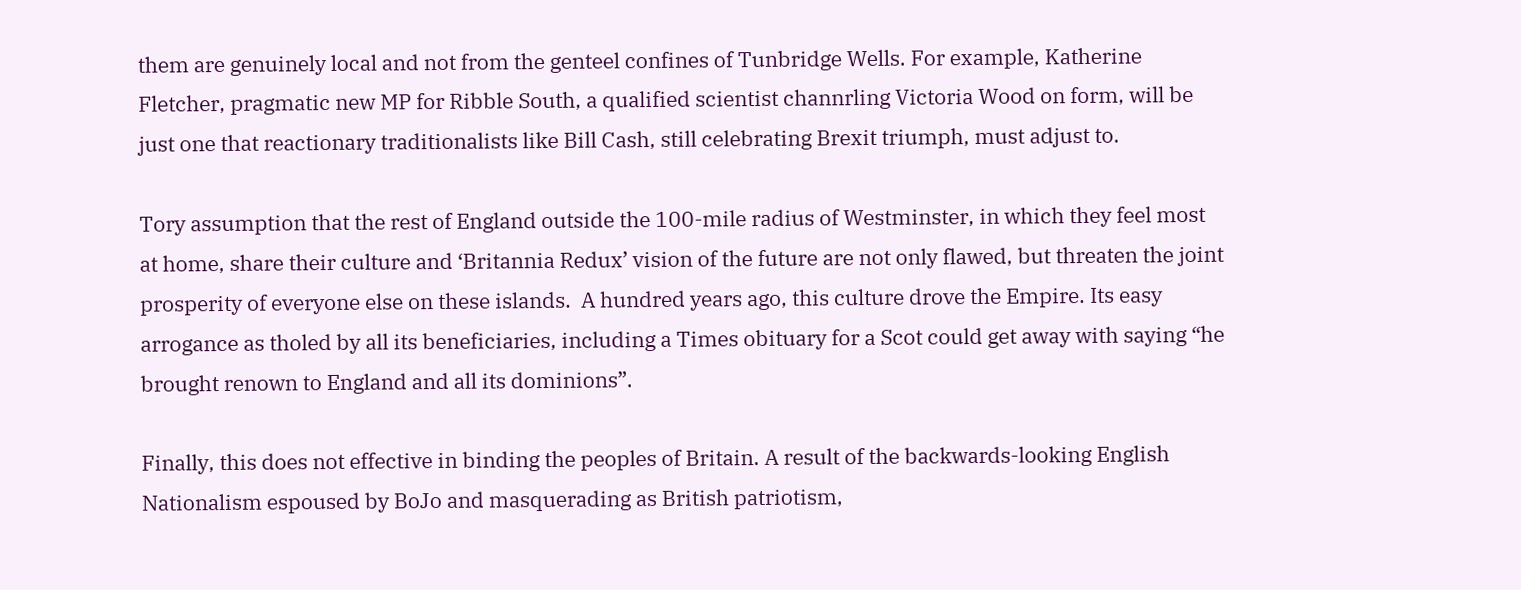them are genuinely local and not from the genteel confines of Tunbridge Wells. For example, Katherine Fletcher, pragmatic new MP for Ribble South, a qualified scientist channrling Victoria Wood on form, will be just one that reactionary traditionalists like Bill Cash, still celebrating Brexit triumph, must adjust to.

Tory assumption that the rest of England outside the 100-mile radius of Westminster, in which they feel most at home, share their culture and ‘Britannia Redux’ vision of the future are not only flawed, but threaten the joint prosperity of everyone else on these islands.  A hundred years ago, this culture drove the Empire. Its easy arrogance as tholed by all its beneficiaries, including a Times obituary for a Scot could get away with saying “he brought renown to England and all its dominions”.

Finally, this does not effective in binding the peoples of Britain. A result of the backwards-looking English Nationalism espoused by BoJo and masquerading as British patriotism,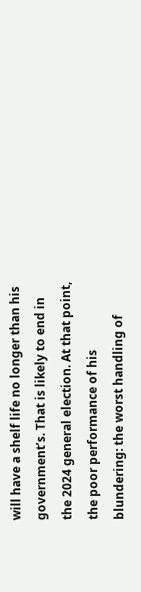will have a shelf life no longer than his government’s. That is likely to end in the 2024 general election. At that point, the poor performance of his blundering: the worst handling of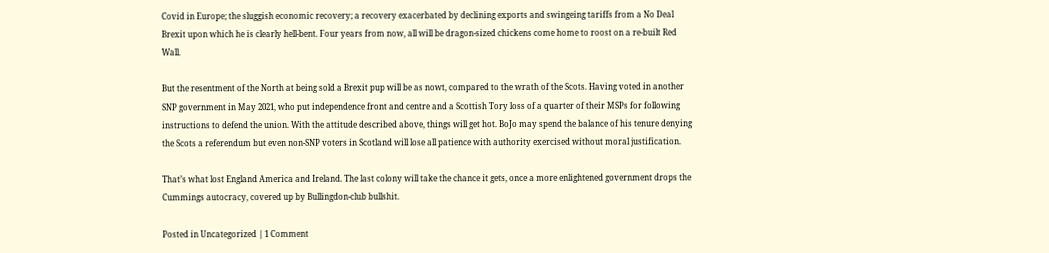Covid in Europe; the sluggish economic recovery; a recovery exacerbated by declining exports and swingeing tariffs from a No Deal Brexit upon which he is clearly hell-bent. Four years from now, all will be dragon-sized chickens come home to roost on a re-built Red Wall.

But the resentment of the North at being sold a Brexit pup will be as nowt, compared to the wrath of the Scots. Having voted in another SNP government in May 2021, who put independence front and centre and a Scottish Tory loss of a quarter of their MSPs for following instructions to defend the union. With the attitude described above, things will get hot. BoJo may spend the balance of his tenure denying the Scots a referendum but even non-SNP voters in Scotland will lose all patience with authority exercised without moral justification.

That’s what lost England America and Ireland. The last colony will take the chance it gets, once a more enlightened government drops the Cummings autocracy, covered up by Bullingdon-club bullshit.

Posted in Uncategorized | 1 Comment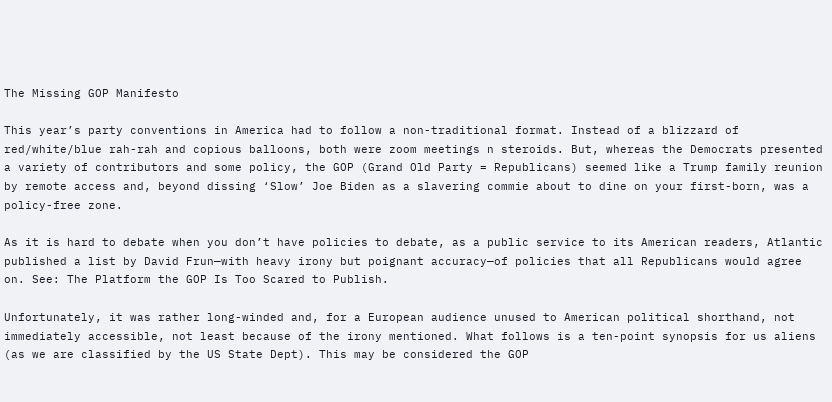The Missing GOP Manifesto

This year’s party conventions in America had to follow a non-traditional format. Instead of a blizzard of red/white/blue rah-rah and copious balloons, both were zoom meetings n steroids. But, whereas the Democrats presented a variety of contributors and some policy, the GOP (Grand Old Party = Republicans) seemed like a Trump family reunion by remote access and, beyond dissing ‘Slow’ Joe Biden as a slavering commie about to dine on your first-born, was a policy-free zone.

As it is hard to debate when you don’t have policies to debate, as a public service to its American readers, Atlantic published a list by David Frun—with heavy irony but poignant accuracy—of policies that all Republicans would agree on. See: The Platform the GOP Is Too Scared to Publish.

Unfortunately, it was rather long-winded and, for a European audience unused to American political shorthand, not immediately accessible, not least because of the irony mentioned. What follows is a ten-point synopsis for us aliens (as we are classified by the US State Dept). This may be considered the GOP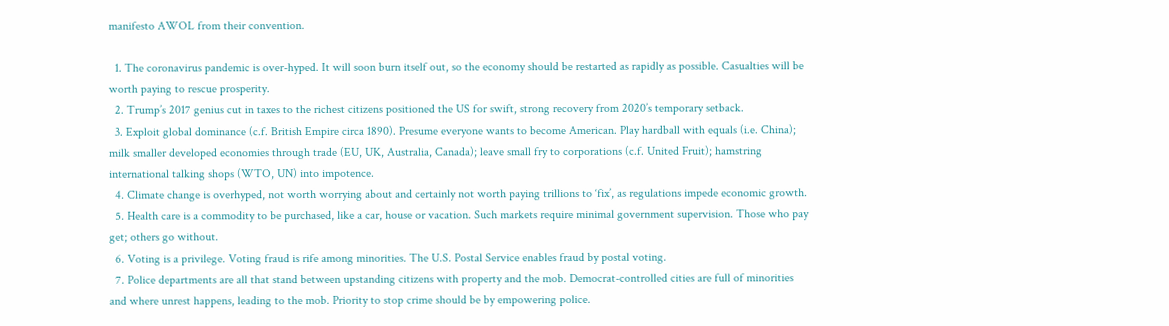manifesto AWOL from their convention.

  1. The coronavirus pandemic is over-hyped. It will soon burn itself out, so the economy should be restarted as rapidly as possible. Casualties will be worth paying to rescue prosperity.
  2. Trump’s 2017 genius cut in taxes to the richest citizens positioned the US for swift, strong recovery from 2020’s temporary setback.
  3. Exploit global dominance (c.f. British Empire circa 1890). Presume everyone wants to become American. Play hardball with equals (i.e. China); milk smaller developed economies through trade (EU, UK, Australia, Canada); leave small fry to corporations (c.f. United Fruit); hamstring international talking shops (WTO, UN) into impotence.
  4. Climate change is overhyped, not worth worrying about and certainly not worth paying trillions to ‘fix’, as regulations impede economic growth.
  5. Health care is a commodity to be purchased, like a car, house or vacation. Such markets require minimal government supervision. Those who pay get; others go without.
  6. Voting is a privilege. Voting fraud is rife among minorities. The U.S. Postal Service enables fraud by postal voting.
  7. Police departments are all that stand between upstanding citizens with property and the mob. Democrat-controlled cities are full of minorities and where unrest happens, leading to the mob. Priority to stop crime should be by empowering police.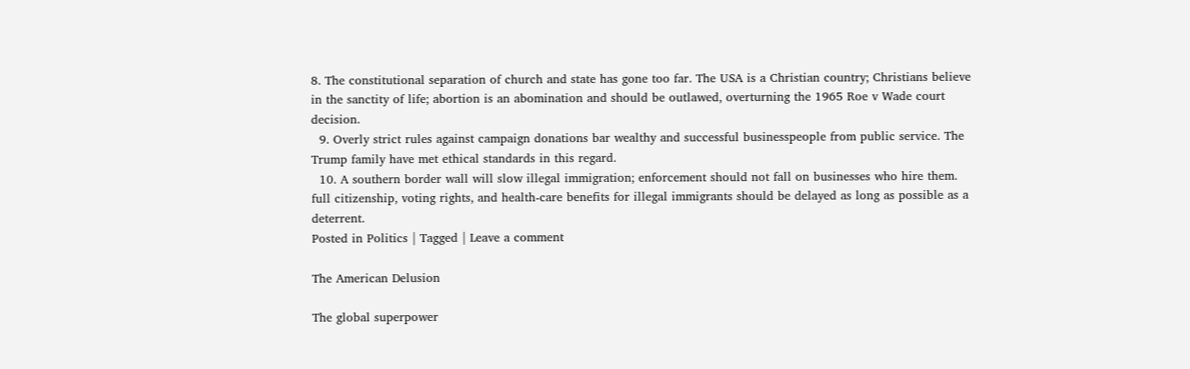8. The constitutional separation of church and state has gone too far. The USA is a Christian country; Christians believe in the sanctity of life; abortion is an abomination and should be outlawed, overturning the 1965 Roe v Wade court decision.
  9. Overly strict rules against campaign donations bar wealthy and successful businesspeople from public service. The Trump family have met ethical standards in this regard.
  10. A southern border wall will slow illegal immigration; enforcement should not fall on businesses who hire them. full citizenship, voting rights, and health-care benefits for illegal immigrants should be delayed as long as possible as a deterrent.
Posted in Politics | Tagged | Leave a comment

The American Delusion

The global superpower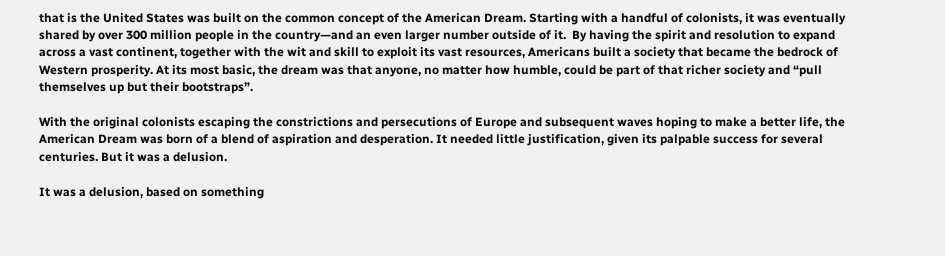that is the United States was built on the common concept of the American Dream. Starting with a handful of colonists, it was eventually shared by over 300 million people in the country—and an even larger number outside of it.  By having the spirit and resolution to expand across a vast continent, together with the wit and skill to exploit its vast resources, Americans built a society that became the bedrock of Western prosperity. At its most basic, the dream was that anyone, no matter how humble, could be part of that richer society and “pull themselves up but their bootstraps”.

With the original colonists escaping the constrictions and persecutions of Europe and subsequent waves hoping to make a better life, the American Dream was born of a blend of aspiration and desperation. It needed little justification, given its palpable success for several centuries. But it was a delusion.

It was a delusion, based on something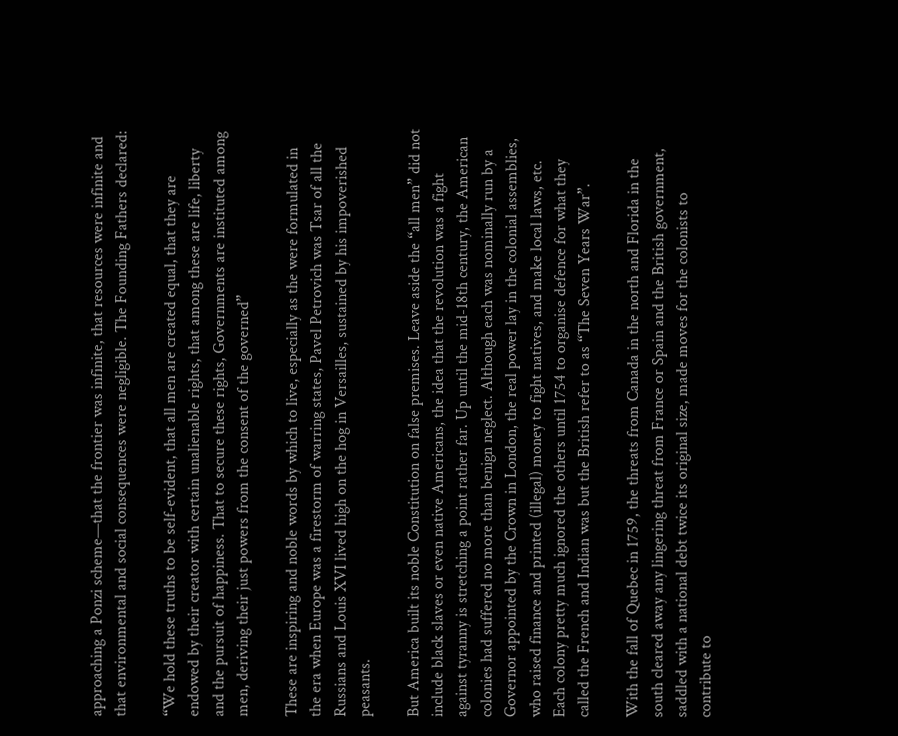approaching a Ponzi scheme—that the frontier was infinite, that resources were infinite and that environmental and social consequences were negligible. The Founding Fathers declared:

“We hold these truths to be self-evident, that all men are created equal, that they are endowed by their creator with certain unalienable rights, that among these are life, liberty and the pursuit of happiness. That to secure these rights, Governments are instituted among men, deriving their just powers from the consent of the governed”

These are inspiring and noble words by which to live, especially as the were formulated in the era when Europe was a firestorm of warring states, Pavel Petrovich was Tsar of all the Russians and Louis XVI lived high on the hog in Versailles, sustained by his impoverished peasants.

But America built its noble Constitution on false premises. Leave aside the “all men” did not include black slaves or even native Americans, the idea that the revolution was a fight against tyranny is stretching a point rather far. Up until the mid-18th century, the American colonies had suffered no more than benign neglect. Although each was nominally run by a Governor appointed by the Crown in London, the real power lay in the colonial assemblies, who raised finance and printed (illegal) money to fight natives, and make local laws, etc. Each colony pretty much ignored the others until 1754 to organise defence for what they called the French and Indian was but the British refer to as “The Seven Years War”.

With the fall of Quebec in 1759, the threats from Canada in the north and Florida in the south cleared away any lingering threat from France or Spain and the British government, saddled with a national debt twice its original size, made moves for the colonists to contribute to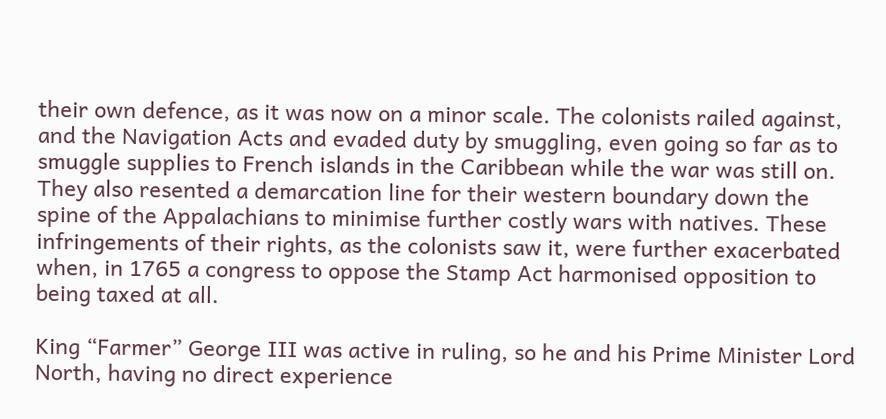their own defence, as it was now on a minor scale. The colonists railed against, and the Navigation Acts and evaded duty by smuggling, even going so far as to smuggle supplies to French islands in the Caribbean while the war was still on. They also resented a demarcation line for their western boundary down the spine of the Appalachians to minimise further costly wars with natives. These infringements of their rights, as the colonists saw it, were further exacerbated when, in 1765 a congress to oppose the Stamp Act harmonised opposition to being taxed at all.

King “Farmer” George III was active in ruling, so he and his Prime Minister Lord North, having no direct experience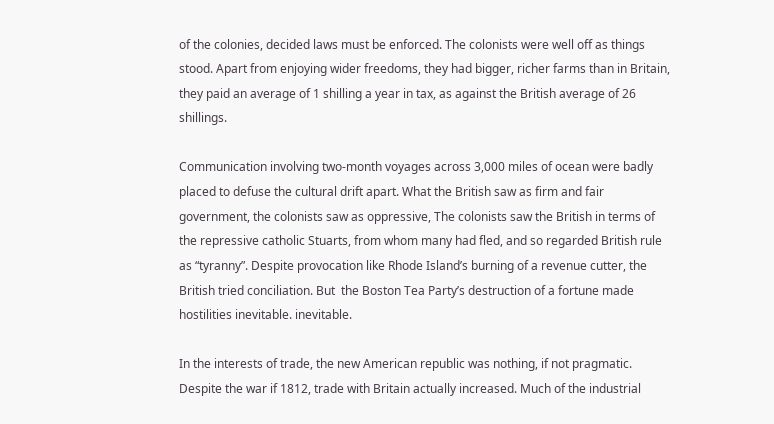of the colonies, decided laws must be enforced. The colonists were well off as things stood. Apart from enjoying wider freedoms, they had bigger, richer farms than in Britain, they paid an average of 1 shilling a year in tax, as against the British average of 26 shillings.

Communication involving two-month voyages across 3,000 miles of ocean were badly placed to defuse the cultural drift apart. What the British saw as firm and fair government, the colonists saw as oppressive, The colonists saw the British in terms of the repressive catholic Stuarts, from whom many had fled, and so regarded British rule as “tyranny”. Despite provocation like Rhode Island’s burning of a revenue cutter, the British tried conciliation. But  the Boston Tea Party’s destruction of a fortune made hostilities inevitable. inevitable.

In the interests of trade, the new American republic was nothing, if not pragmatic. Despite the war if 1812, trade with Britain actually increased. Much of the industrial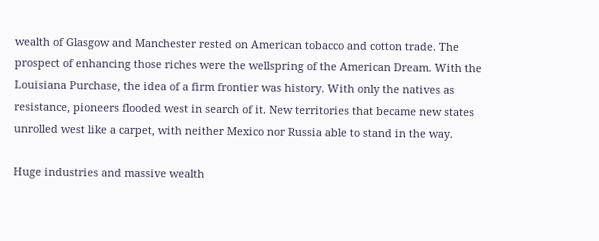wealth of Glasgow and Manchester rested on American tobacco and cotton trade. The prospect of enhancing those riches were the wellspring of the American Dream. With the Louisiana Purchase, the idea of a firm frontier was history. With only the natives as resistance, pioneers flooded west in search of it. New territories that became new states unrolled west like a carpet, with neither Mexico nor Russia able to stand in the way.

Huge industries and massive wealth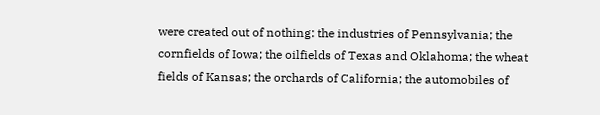were created out of nothing: the industries of Pennsylvania; the cornfields of Iowa; the oilfields of Texas and Oklahoma; the wheat fields of Kansas; the orchards of California; the automobiles of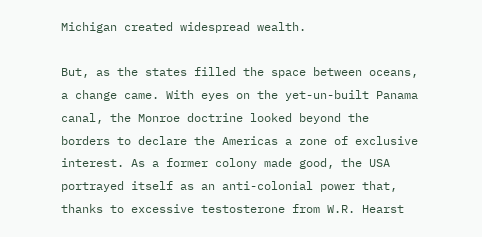Michigan created widespread wealth.

But, as the states filled the space between oceans, a change came. With eyes on the yet-un-built Panama canal, the Monroe doctrine looked beyond the borders to declare the Americas a zone of exclusive interest. As a former colony made good, the USA portrayed itself as an anti-colonial power that, thanks to excessive testosterone from W.R. Hearst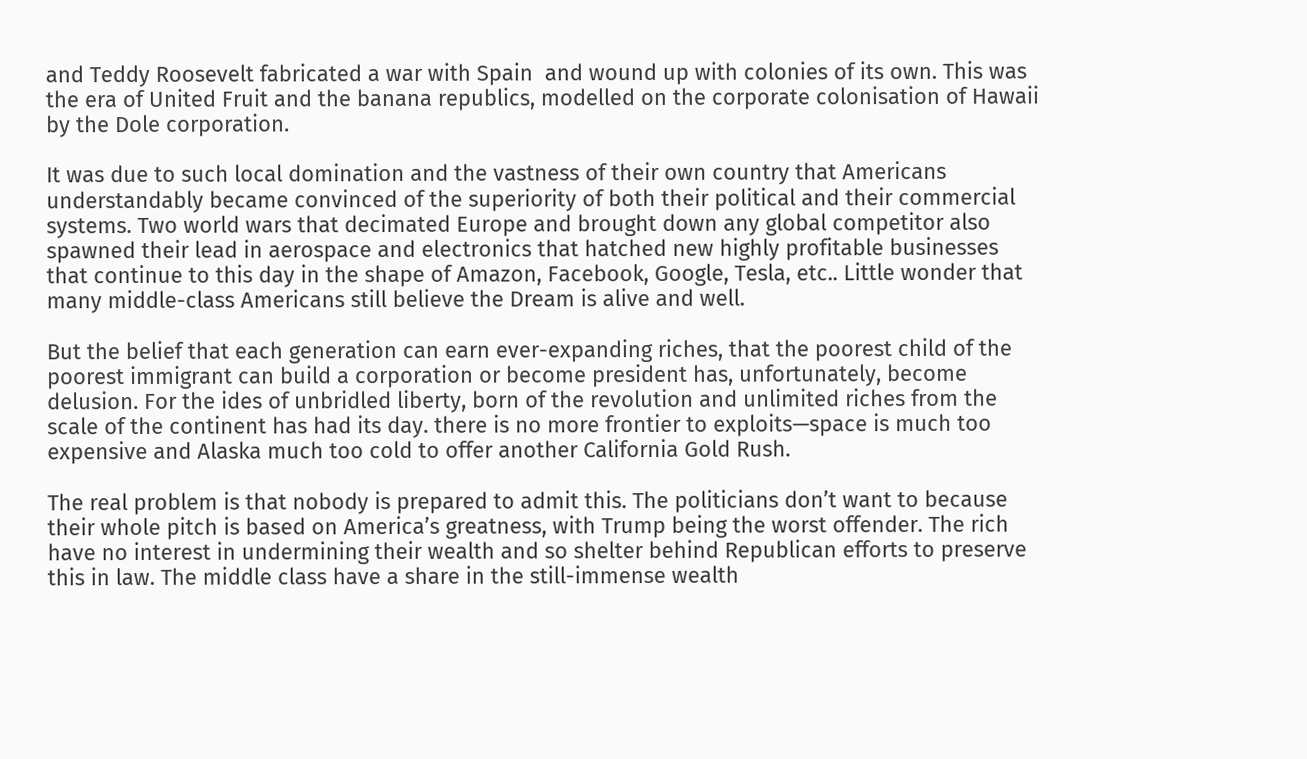and Teddy Roosevelt fabricated a war with Spain  and wound up with colonies of its own. This was the era of United Fruit and the banana republics, modelled on the corporate colonisation of Hawaii by the Dole corporation.

It was due to such local domination and the vastness of their own country that Americans understandably became convinced of the superiority of both their political and their commercial systems. Two world wars that decimated Europe and brought down any global competitor also spawned their lead in aerospace and electronics that hatched new highly profitable businesses that continue to this day in the shape of Amazon, Facebook, Google, Tesla, etc.. Little wonder that many middle-class Americans still believe the Dream is alive and well.

But the belief that each generation can earn ever-expanding riches, that the poorest child of the poorest immigrant can build a corporation or become president has, unfortunately, become delusion. For the ides of unbridled liberty, born of the revolution and unlimited riches from the scale of the continent has had its day. there is no more frontier to exploits—space is much too expensive and Alaska much too cold to offer another California Gold Rush.

The real problem is that nobody is prepared to admit this. The politicians don’t want to because their whole pitch is based on America’s greatness, with Trump being the worst offender. The rich have no interest in undermining their wealth and so shelter behind Republican efforts to preserve this in law. The middle class have a share in the still-immense wealth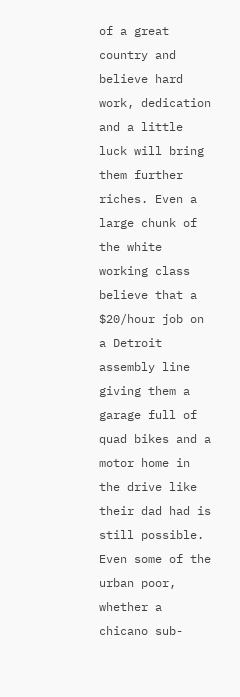of a great country and believe hard work, dedication and a little luck will bring them further riches. Even a large chunk of the white working class believe that a $20/hour job on a Detroit assembly line giving them a garage full of quad bikes and a motor home in the drive like their dad had is still possible. Even some of the urban poor, whether a chicano sub-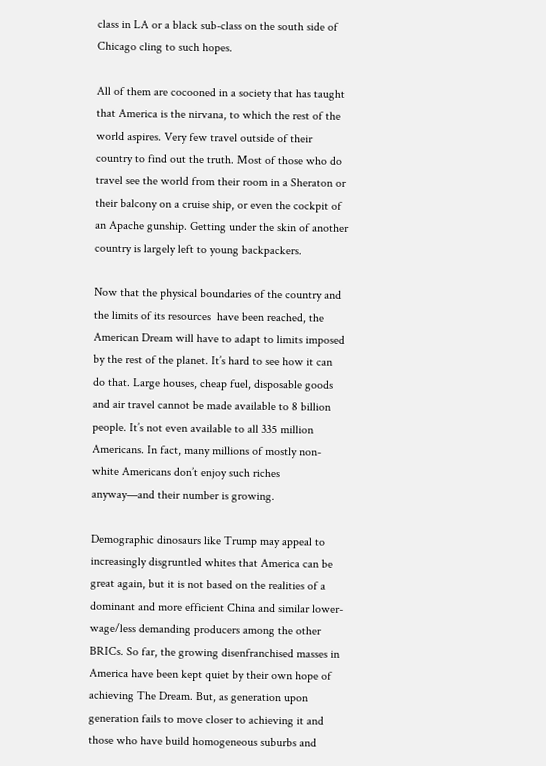class in LA or a black sub-class on the south side of Chicago cling to such hopes.

All of them are cocooned in a society that has taught that America is the nirvana, to which the rest of the world aspires. Very few travel outside of their country to find out the truth. Most of those who do travel see the world from their room in a Sheraton or their balcony on a cruise ship, or even the cockpit of an Apache gunship. Getting under the skin of another country is largely left to young backpackers.

Now that the physical boundaries of the country and the limits of its resources  have been reached, the American Dream will have to adapt to limits imposed by the rest of the planet. It’s hard to see how it can do that. Large houses, cheap fuel, disposable goods and air travel cannot be made available to 8 billion people. It’s not even available to all 335 million Americans. In fact, many millions of mostly non-white Americans don’t enjoy such riches anyway—and their number is growing.

Demographic dinosaurs like Trump may appeal to increasingly disgruntled whites that America can be great again, but it is not based on the realities of a dominant and more efficient China and similar lower-wage/less demanding producers among the other BRICs. So far, the growing disenfranchised masses in America have been kept quiet by their own hope of achieving The Dream. But, as generation upon generation fails to move closer to achieving it and those who have build homogeneous suburbs and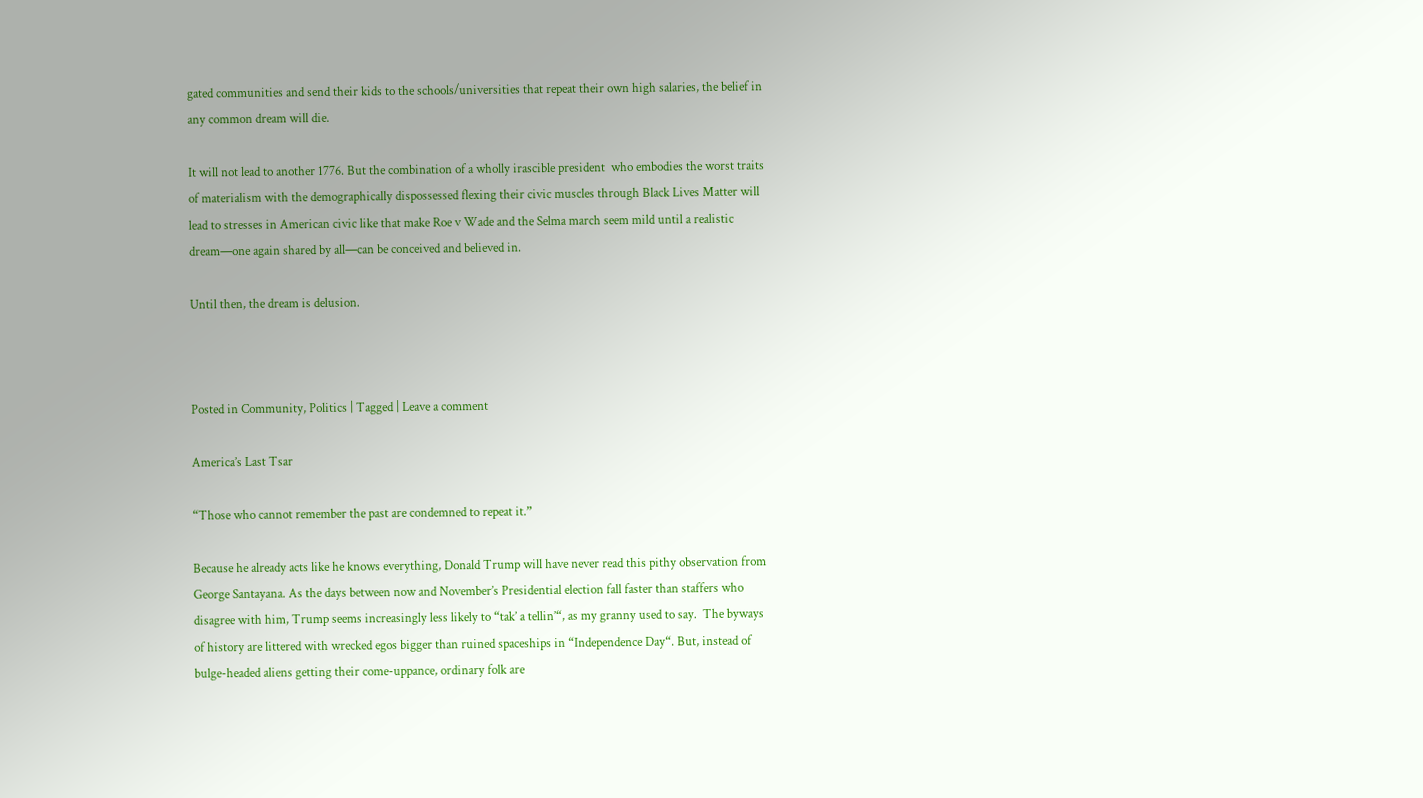gated communities and send their kids to the schools/universities that repeat their own high salaries, the belief in any common dream will die.

It will not lead to another 1776. But the combination of a wholly irascible president  who embodies the worst traits of materialism with the demographically dispossessed flexing their civic muscles through Black Lives Matter will lead to stresses in American civic like that make Roe v Wade and the Selma march seem mild until a realistic dream—one again shared by all—can be conceived and believed in.

Until then, the dream is delusion.



Posted in Community, Politics | Tagged | Leave a comment

America’s Last Tsar

“Those who cannot remember the past are condemned to repeat it.”

Because he already acts like he knows everything, Donald Trump will have never read this pithy observation from George Santayana. As the days between now and November’s Presidential election fall faster than staffers who disagree with him, Trump seems increasingly less likely to “tak’ a tellin’“, as my granny used to say.  The byways of history are littered with wrecked egos bigger than ruined spaceships in “Independence Day“. But, instead of bulge-headed aliens getting their come-uppance, ordinary folk are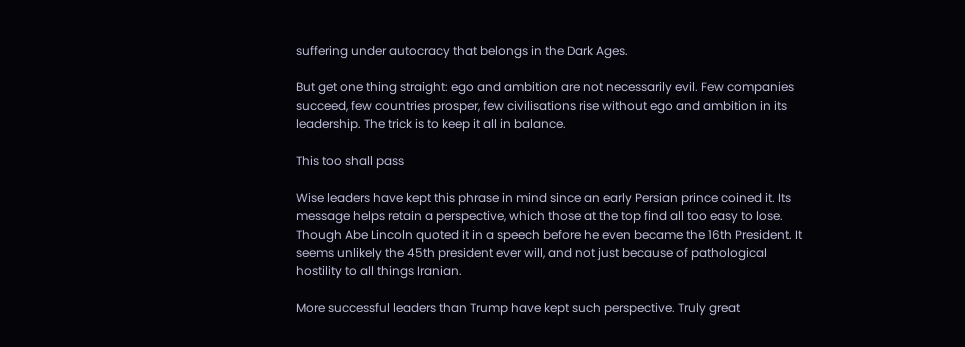suffering under autocracy that belongs in the Dark Ages.

But get one thing straight: ego and ambition are not necessarily evil. Few companies succeed, few countries prosper, few civilisations rise without ego and ambition in its leadership. The trick is to keep it all in balance.

This too shall pass

Wise leaders have kept this phrase in mind since an early Persian prince coined it. Its message helps retain a perspective, which those at the top find all too easy to lose. Though Abe Lincoln quoted it in a speech before he even became the 16th President. It seems unlikely the 45th president ever will, and not just because of pathological hostility to all things Iranian.

More successful leaders than Trump have kept such perspective. Truly great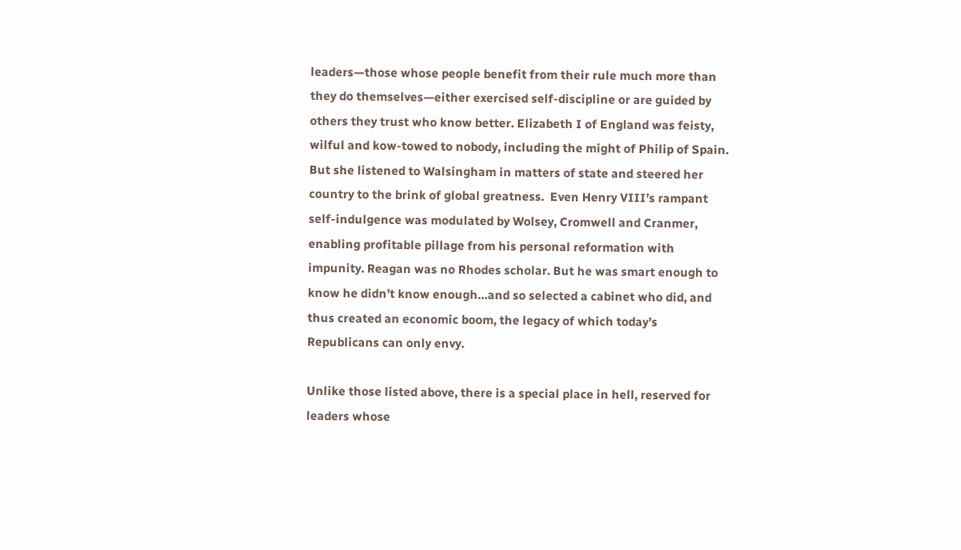leaders—those whose people benefit from their rule much more than they do themselves—either exercised self-discipline or are guided by others they trust who know better. Elizabeth I of England was feisty, wilful and kow-towed to nobody, including the might of Philip of Spain. But she listened to Walsingham in matters of state and steered her country to the brink of global greatness.  Even Henry VIII’s rampant self-indulgence was modulated by Wolsey, Cromwell and Cranmer, enabling profitable pillage from his personal reformation with impunity. Reagan was no Rhodes scholar. But he was smart enough to know he didn’t know enough…and so selected a cabinet who did, and thus created an economic boom, the legacy of which today’s Republicans can only envy.

Unlike those listed above, there is a special place in hell, reserved for leaders whose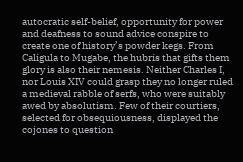autocratic self-belief, opportunity for power and deafness to sound advice conspire to create one of history’s powder kegs. From Caligula to Mugabe, the hubris that gifts them glory is also their nemesis. Neither Charles I, nor Louis XIV could grasp they no longer ruled a medieval rabble of serfs, who were suitably awed by absolutism. Few of their courtiers, selected for obsequiousness, displayed the cojones to question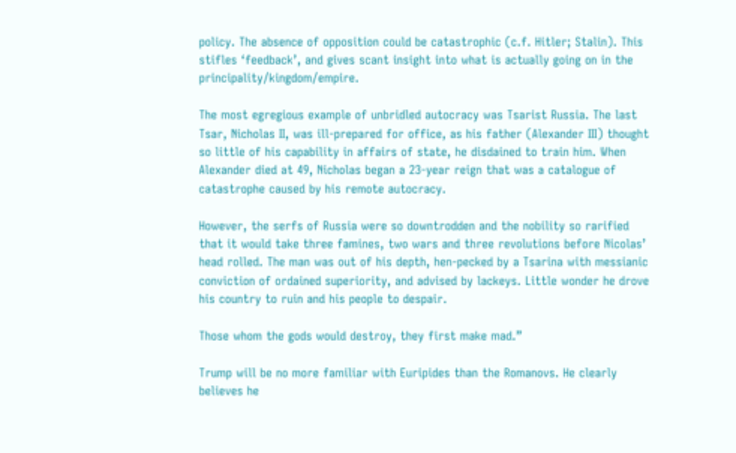policy. The absence of opposition could be catastrophic (c.f. Hitler; Stalin). This stifles ‘feedback’, and gives scant insight into what is actually going on in the principality/kingdom/empire.

The most egregious example of unbridled autocracy was Tsarist Russia. The last Tsar, Nicholas II, was ill-prepared for office, as his father (Alexander III) thought so little of his capability in affairs of state, he disdained to train him. When Alexander died at 49, Nicholas began a 23-year reign that was a catalogue of catastrophe caused by his remote autocracy.

However, the serfs of Russia were so downtrodden and the nobility so rarified that it would take three famines, two wars and three revolutions before Nicolas’ head rolled. The man was out of his depth, hen-pecked by a Tsarina with messianic conviction of ordained superiority, and advised by lackeys. Little wonder he drove his country to ruin and his people to despair.

Those whom the gods would destroy, they first make mad.”

Trump will be no more familiar with Euripides than the Romanovs. He clearly believes he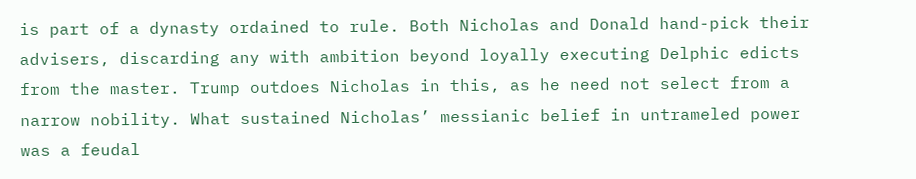is part of a dynasty ordained to rule. Both Nicholas and Donald hand-pick their advisers, discarding any with ambition beyond loyally executing Delphic edicts from the master. Trump outdoes Nicholas in this, as he need not select from a narrow nobility. What sustained Nicholas’ messianic belief in untrameled power was a feudal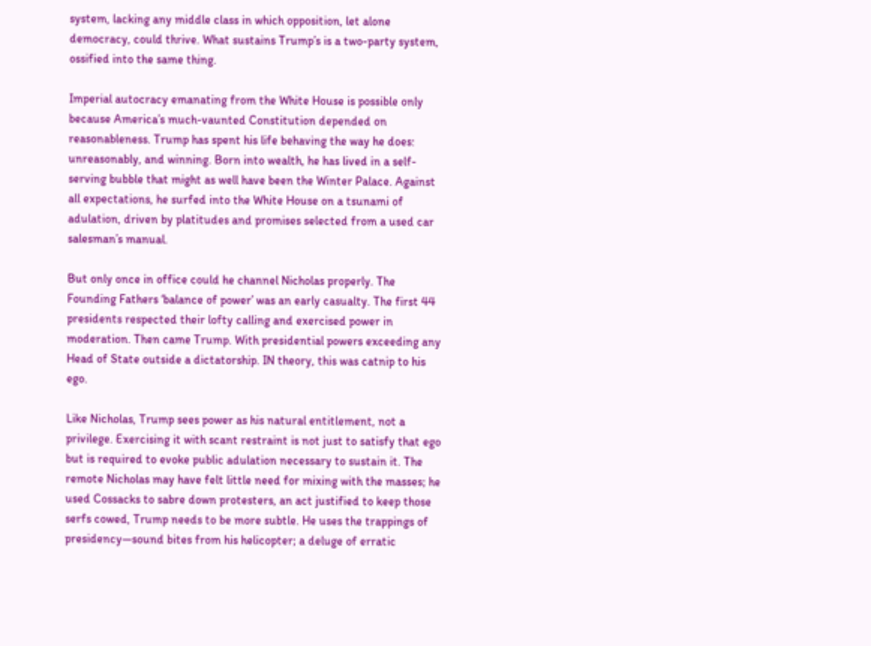system, lacking any middle class in which opposition, let alone democracy, could thrive. What sustains Trump’s is a two-party system, ossified into the same thing.

Imperial autocracy emanating from the White House is possible only because America’s much-vaunted Constitution depended on reasonableness. Trump has spent his life behaving the way he does: unreasonably, and winning. Born into wealth, he has lived in a self-serving bubble that might as well have been the Winter Palace. Against all expectations, he surfed into the White House on a tsunami of adulation, driven by platitudes and promises selected from a used car salesman’s manual.

But only once in office could he channel Nicholas properly. The Founding Fathers ‘balance of power’ was an early casualty. The first 44 presidents respected their lofty calling and exercised power in moderation. Then came Trump. With presidential powers exceeding any Head of State outside a dictatorship. IN theory, this was catnip to his ego.

Like Nicholas, Trump sees power as his natural entitlement, not a privilege. Exercising it with scant restraint is not just to satisfy that ego but is required to evoke public adulation necessary to sustain it. The remote Nicholas may have felt little need for mixing with the masses; he used Cossacks to sabre down protesters, an act justified to keep those serfs cowed, Trump needs to be more subtle. He uses the trappings of presidency—sound bites from his helicopter; a deluge of erratic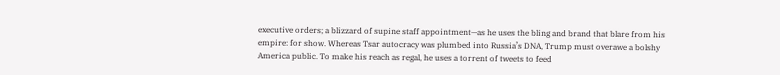executive orders; a blizzard of supine staff appointment—as he uses the bling and brand that blare from his empire: for show. Whereas Tsar autocracy was plumbed into Russia’s DNA, Trump must overawe a bolshy America public. To make his reach as regal, he uses a torrent of tweets to feed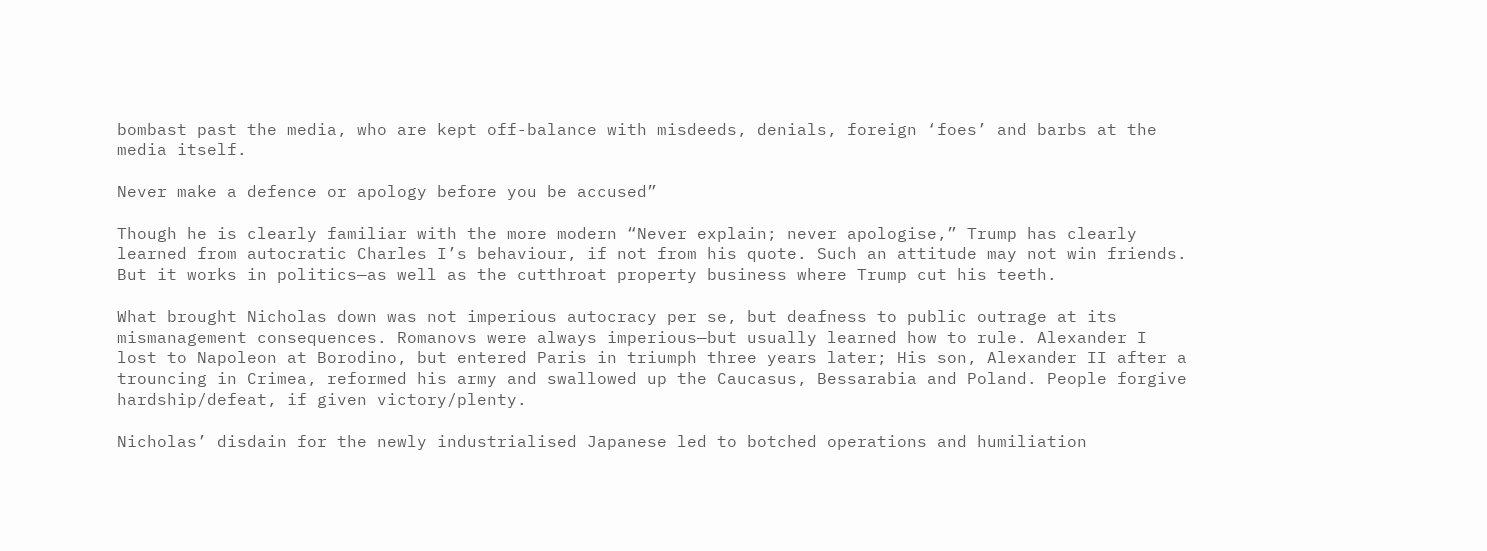bombast past the media, who are kept off-balance with misdeeds, denials, foreign ‘foes’ and barbs at the media itself.

Never make a defence or apology before you be accused”

Though he is clearly familiar with the more modern “Never explain; never apologise,” Trump has clearly learned from autocratic Charles I’s behaviour, if not from his quote. Such an attitude may not win friends. But it works in politics—as well as the cutthroat property business where Trump cut his teeth.

What brought Nicholas down was not imperious autocracy per se, but deafness to public outrage at its mismanagement consequences. Romanovs were always imperious—but usually learned how to rule. Alexander I lost to Napoleon at Borodino, but entered Paris in triumph three years later; His son, Alexander II after a trouncing in Crimea, reformed his army and swallowed up the Caucasus, Bessarabia and Poland. People forgive hardship/defeat, if given victory/plenty.

Nicholas’ disdain for the newly industrialised Japanese led to botched operations and humiliation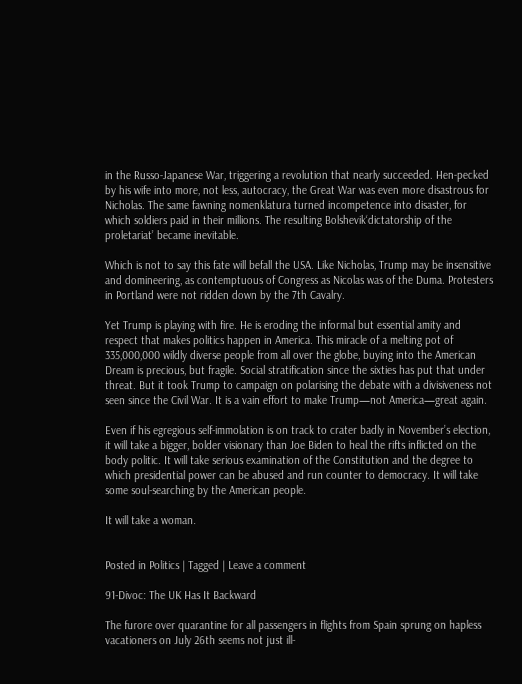in the Russo-Japanese War, triggering a revolution that nearly succeeded. Hen-pecked by his wife into more, not less, autocracy, the Great War was even more disastrous for Nicholas. The same fawning nomenklatura turned incompetence into disaster, for which soldiers paid in their millions. The resulting Bolshevik‘dictatorship of the proletariat’ became inevitable.

Which is not to say this fate will befall the USA. Like Nicholas, Trump may be insensitive and domineering, as contemptuous of Congress as Nicolas was of the Duma. Protesters in Portland were not ridden down by the 7th Cavalry.

Yet Trump is playing with fire. He is eroding the informal but essential amity and respect that makes politics happen in America. This miracle of a melting pot of 335,000,000 wildly diverse people from all over the globe, buying into the American Dream is precious, but fragile. Social stratification since the sixties has put that under threat. But it took Trump to campaign on polarising the debate with a divisiveness not seen since the Civil War. It is a vain effort to make Trump—not America—great again.

Even if his egregious self-immolation is on track to crater badly in November’s election, it will take a bigger, bolder visionary than Joe Biden to heal the rifts inflicted on the body politic. It will take serious examination of the Constitution and the degree to which presidential power can be abused and run counter to democracy. It will take some soul-searching by the American people.

It will take a woman.


Posted in Politics | Tagged | Leave a comment

91-Divoc: The UK Has It Backward

The furore over quarantine for all passengers in flights from Spain sprung on hapless vacationers on July 26th seems not just ill-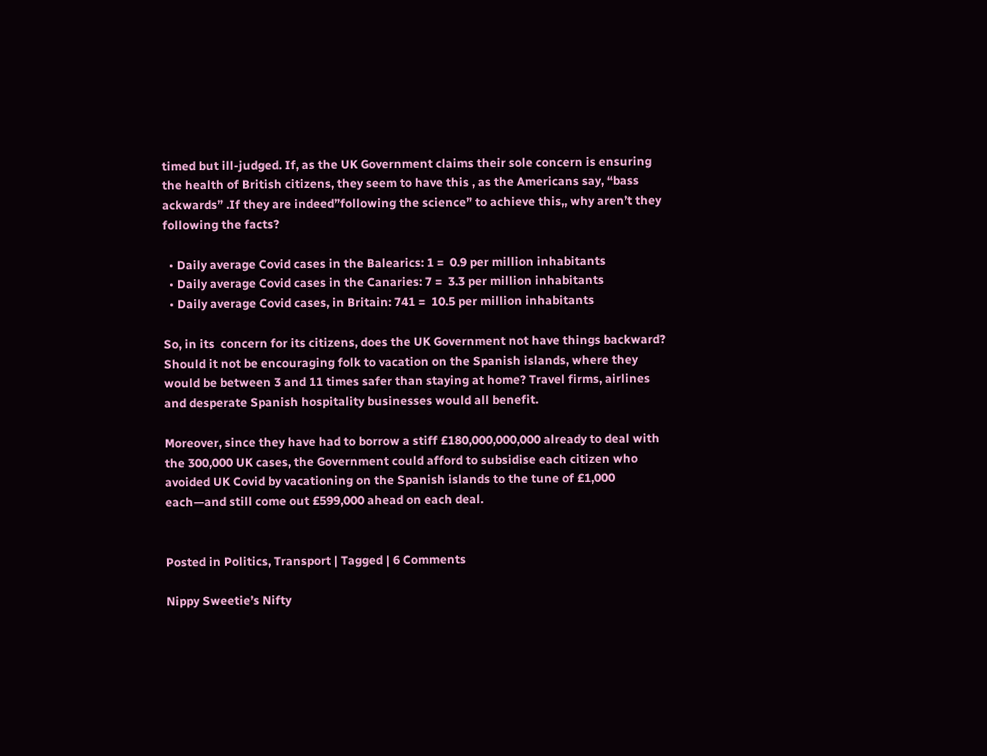timed but ill-judged. If, as the UK Government claims their sole concern is ensuring the health of British citizens, they seem to have this , as the Americans say, “bass ackwards” .If they are indeed”following the science” to achieve this,, why aren’t they following the facts?

  • Daily average Covid cases in the Balearics: 1 =  0.9 per million inhabitants
  • Daily average Covid cases in the Canaries: 7 =  3.3 per million inhabitants
  • Daily average Covid cases, in Britain: 741 =  10.5 per million inhabitants

So, in its  concern for its citizens, does the UK Government not have things backward? Should it not be encouraging folk to vacation on the Spanish islands, where they would be between 3 and 11 times safer than staying at home? Travel firms, airlines and desperate Spanish hospitality businesses would all benefit.

Moreover, since they have had to borrow a stiff £180,000,000,000 already to deal with the 300,000 UK cases, the Government could afford to subsidise each citizen who avoided UK Covid by vacationing on the Spanish islands to the tune of £1,000 each—and still come out £599,000 ahead on each deal.


Posted in Politics, Transport | Tagged | 6 Comments

Nippy Sweetie’s Nifty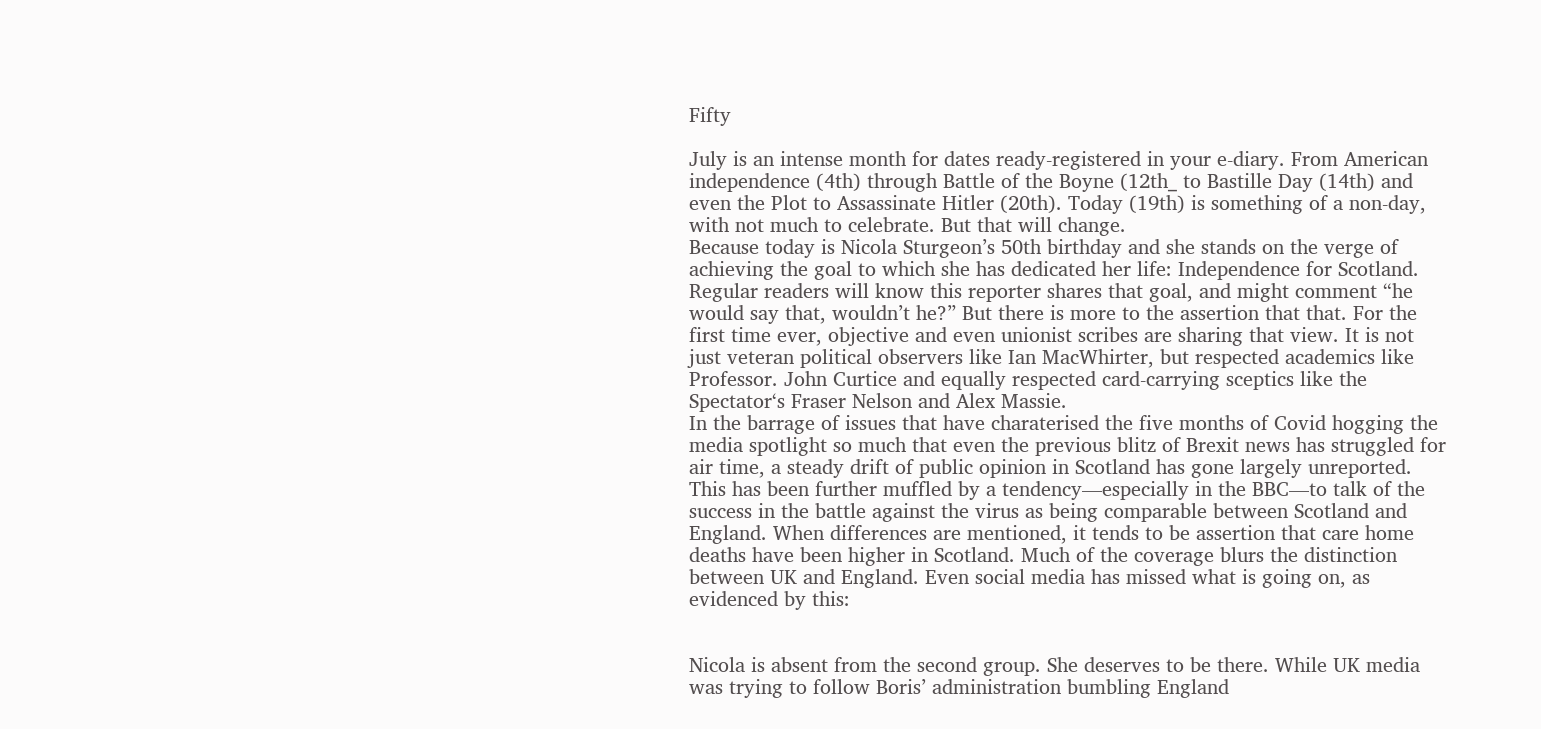Fifty

July is an intense month for dates ready-registered in your e-diary. From American independence (4th) through Battle of the Boyne (12th_ to Bastille Day (14th) and even the Plot to Assassinate Hitler (20th). Today (19th) is something of a non-day, with not much to celebrate. But that will change.
Because today is Nicola Sturgeon’s 50th birthday and she stands on the verge of achieving the goal to which she has dedicated her life: Independence for Scotland. Regular readers will know this reporter shares that goal, and might comment “he would say that, wouldn’t he?” But there is more to the assertion that that. For the first time ever, objective and even unionist scribes are sharing that view. It is not just veteran political observers like Ian MacWhirter, but respected academics like Professor. John Curtice and equally respected card-carrying sceptics like the Spectator‘s Fraser Nelson and Alex Massie.
In the barrage of issues that have charaterised the five months of Covid hogging the media spotlight so much that even the previous blitz of Brexit news has struggled for air time, a steady drift of public opinion in Scotland has gone largely unreported. This has been further muffled by a tendency—especially in the BBC—to talk of the success in the battle against the virus as being comparable between Scotland and England. When differences are mentioned, it tends to be assertion that care home deaths have been higher in Scotland. Much of the coverage blurs the distinction between UK and England. Even social media has missed what is going on, as evidenced by this:


Nicola is absent from the second group. She deserves to be there. While UK media was trying to follow Boris’ administration bumbling England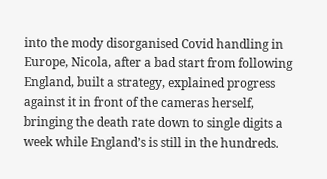into the mody disorganised Covid handling in Europe, Nicola, after a bad start from following England, built a strategy, explained progress against it in front of the cameras herself, bringing the death rate down to single digits a week while England’s is still in the hundreds.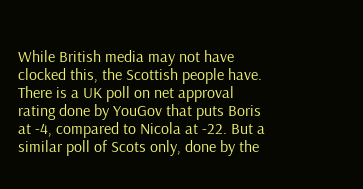While British media may not have clocked this, the Scottish people have.  There is a UK poll on net approval rating done by YouGov that puts Boris at -4, compared to Nicola at -22. But a similar poll of Scots only, done by the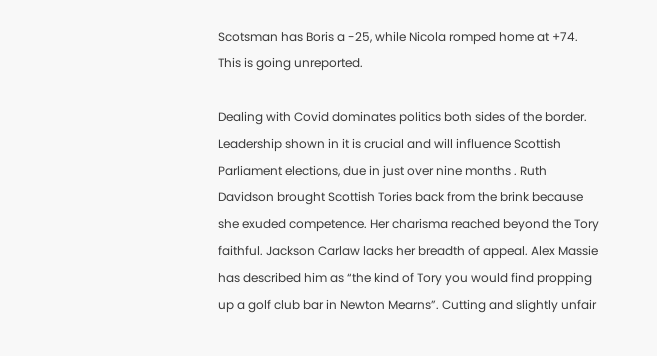Scotsman has Boris a -25, while Nicola romped home at +74.  This is going unreported.

Dealing with Covid dominates politics both sides of the border. Leadership shown in it is crucial and will influence Scottish Parliament elections, due in just over nine months . Ruth Davidson brought Scottish Tories back from the brink because she exuded competence. Her charisma reached beyond the Tory faithful. Jackson Carlaw lacks her breadth of appeal. Alex Massie has described him as “the kind of Tory you would find propping up a golf club bar in Newton Mearns”. Cutting and slightly unfair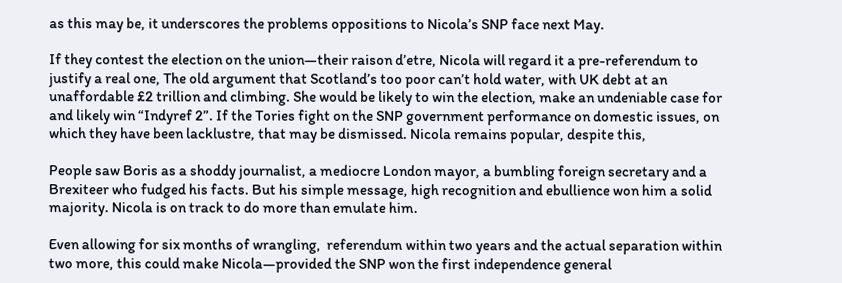as this may be, it underscores the problems oppositions to Nicola’s SNP face next May.

If they contest the election on the union—their raison d’etre, Nicola will regard it a pre-referendum to justify a real one, The old argument that Scotland’s too poor can’t hold water, with UK debt at an unaffordable £2 trillion and climbing. She would be likely to win the election, make an undeniable case for and likely win “Indyref 2”. If the Tories fight on the SNP government performance on domestic issues, on which they have been lacklustre, that may be dismissed. Nicola remains popular, despite this,

People saw Boris as a shoddy journalist, a mediocre London mayor, a bumbling foreign secretary and a Brexiteer who fudged his facts. But his simple message, high recognition and ebullience won him a solid majority. Nicola is on track to do more than emulate him.

Even allowing for six months of wrangling,  referendum within two years and the actual separation within two more, this could make Nicola—provided the SNP won the first independence general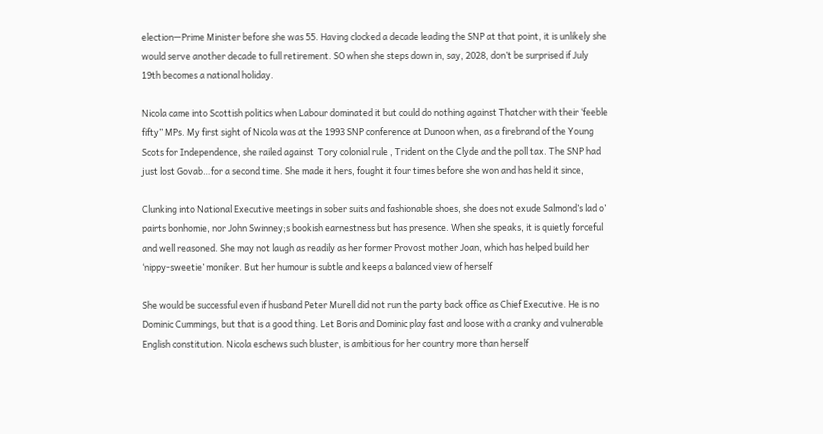election—Prime Minister before she was 55. Having clocked a decade leading the SNP at that point, it is unlikely she would serve another decade to full retirement. SO when she steps down in, say, 2028, don’t be surprised if July 19th becomes a national holiday.

Nicola came into Scottish politics when Labour dominated it but could do nothing against Thatcher with their ‘feeble fifty” MPs. My first sight of Nicola was at the 1993 SNP conference at Dunoon when, as a firebrand of the Young Scots for Independence, she railed against  Tory colonial rule , Trident on the Clyde and the poll tax. The SNP had just lost Govab…for a second time. She made it hers, fought it four times before she won and has held it since,

Clunking into National Executive meetings in sober suits and fashionable shoes, she does not exude Salmond’s lad o’ pairts bonhomie, nor John Swinney;s bookish earnestness but has presence. When she speaks, it is quietly forceful and well reasoned. She may not laugh as readily as her former Provost mother Joan, which has helped build her ‘nippy-sweetie’ moniker. But her humour is subtle and keeps a balanced view of herself

She would be successful even if husband Peter Murell did not run the party back office as Chief Executive. He is no Dominic Cummings, but that is a good thing. Let Boris and Dominic play fast and loose with a cranky and vulnerable English constitution. Nicola eschews such bluster, is ambitious for her country more than herself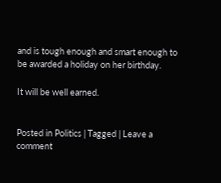and is tough enough and smart enough to be awarded a holiday on her birthday.

It will be well earned.


Posted in Politics | Tagged | Leave a comment